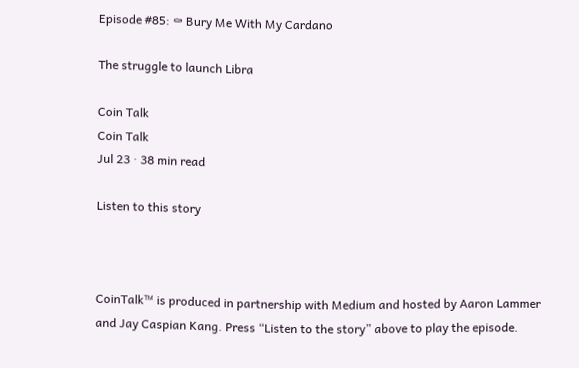Episode #85: ⚰ Bury Me With My Cardano

The struggle to launch Libra

Coin Talk
Coin Talk
Jul 23 · 38 min read

Listen to this story



CoinTalk™ is produced in partnership with Medium and hosted by Aaron Lammer and Jay Caspian Kang. Press “Listen to the story” above to play the episode.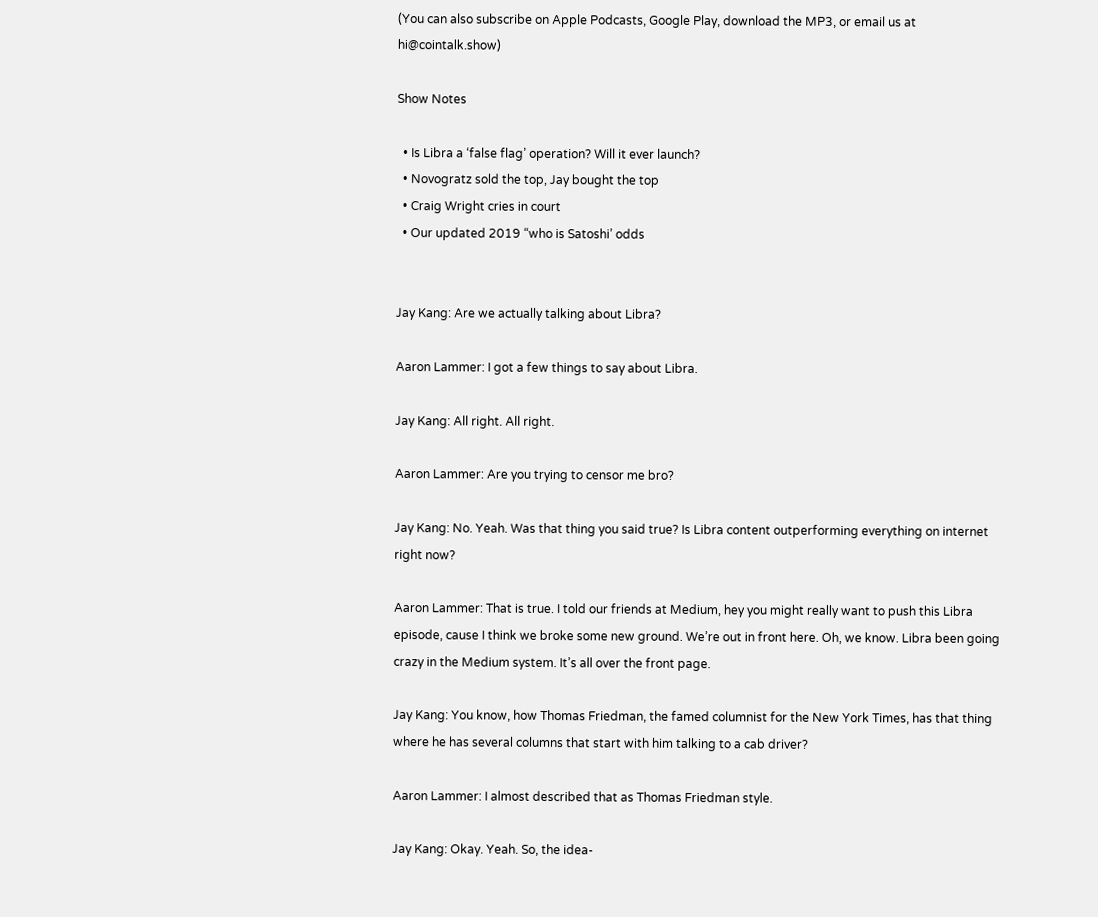(You can also subscribe on Apple Podcasts, Google Play, download the MP3, or email us at hi@cointalk.show)

Show Notes

  • Is Libra a ‘false flag’ operation? Will it ever launch?
  • Novogratz sold the top, Jay bought the top
  • Craig Wright cries in court
  • Our updated 2019 “who is Satoshi’ odds


Jay Kang: Are we actually talking about Libra?

Aaron Lammer: I got a few things to say about Libra.

Jay Kang: All right. All right.

Aaron Lammer: Are you trying to censor me bro?

Jay Kang: No. Yeah. Was that thing you said true? Is Libra content outperforming everything on internet right now?

Aaron Lammer: That is true. I told our friends at Medium, hey you might really want to push this Libra episode, cause I think we broke some new ground. We’re out in front here. Oh, we know. Libra been going crazy in the Medium system. It’s all over the front page.

Jay Kang: You know, how Thomas Friedman, the famed columnist for the New York Times, has that thing where he has several columns that start with him talking to a cab driver?

Aaron Lammer: I almost described that as Thomas Friedman style.

Jay Kang: Okay. Yeah. So, the idea-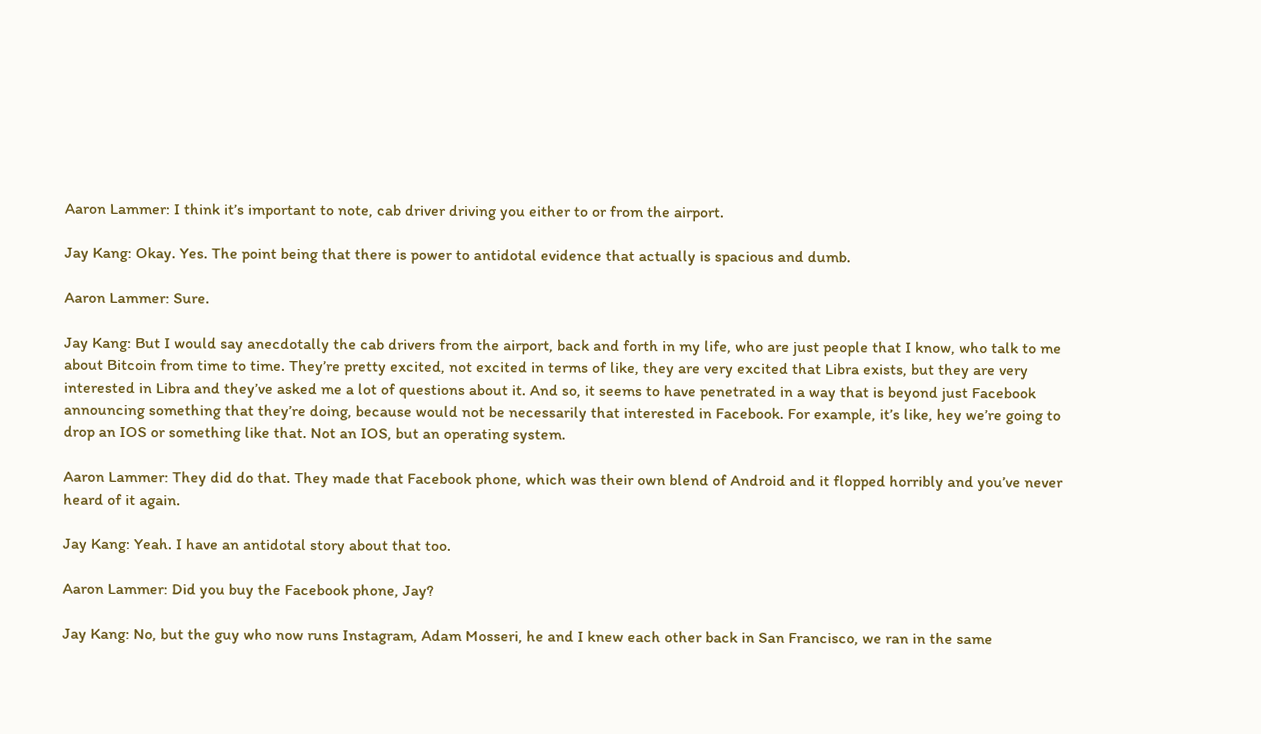Aaron Lammer: I think it’s important to note, cab driver driving you either to or from the airport.

Jay Kang: Okay. Yes. The point being that there is power to antidotal evidence that actually is spacious and dumb.

Aaron Lammer: Sure.

Jay Kang: But I would say anecdotally the cab drivers from the airport, back and forth in my life, who are just people that I know, who talk to me about Bitcoin from time to time. They’re pretty excited, not excited in terms of like, they are very excited that Libra exists, but they are very interested in Libra and they’ve asked me a lot of questions about it. And so, it seems to have penetrated in a way that is beyond just Facebook announcing something that they’re doing, because would not be necessarily that interested in Facebook. For example, it’s like, hey we’re going to drop an IOS or something like that. Not an IOS, but an operating system.

Aaron Lammer: They did do that. They made that Facebook phone, which was their own blend of Android and it flopped horribly and you’ve never heard of it again.

Jay Kang: Yeah. I have an antidotal story about that too.

Aaron Lammer: Did you buy the Facebook phone, Jay?

Jay Kang: No, but the guy who now runs Instagram, Adam Mosseri, he and I knew each other back in San Francisco, we ran in the same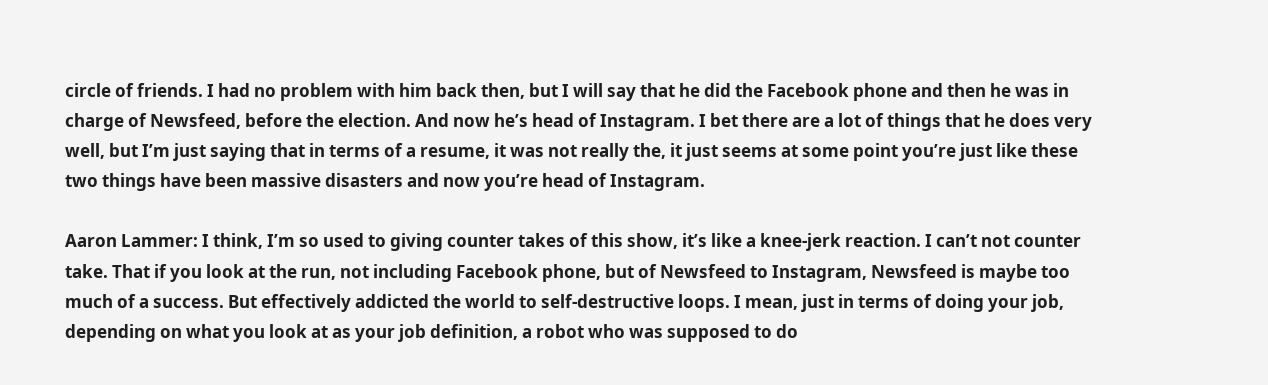circle of friends. I had no problem with him back then, but I will say that he did the Facebook phone and then he was in charge of Newsfeed, before the election. And now he’s head of Instagram. I bet there are a lot of things that he does very well, but I’m just saying that in terms of a resume, it was not really the, it just seems at some point you’re just like these two things have been massive disasters and now you’re head of Instagram.

Aaron Lammer: I think, I’m so used to giving counter takes of this show, it’s like a knee-jerk reaction. I can’t not counter take. That if you look at the run, not including Facebook phone, but of Newsfeed to Instagram, Newsfeed is maybe too much of a success. But effectively addicted the world to self-destructive loops. I mean, just in terms of doing your job, depending on what you look at as your job definition, a robot who was supposed to do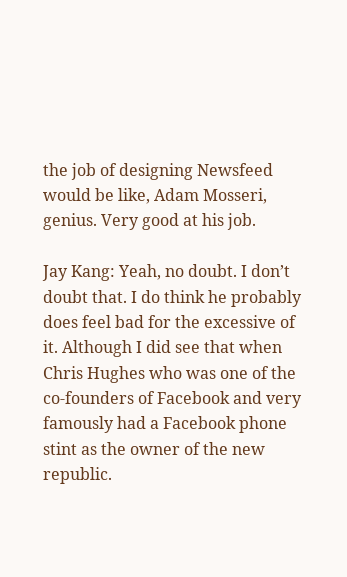the job of designing Newsfeed would be like, Adam Mosseri, genius. Very good at his job.

Jay Kang: Yeah, no doubt. I don’t doubt that. I do think he probably does feel bad for the excessive of it. Although I did see that when Chris Hughes who was one of the co-founders of Facebook and very famously had a Facebook phone stint as the owner of the new republic.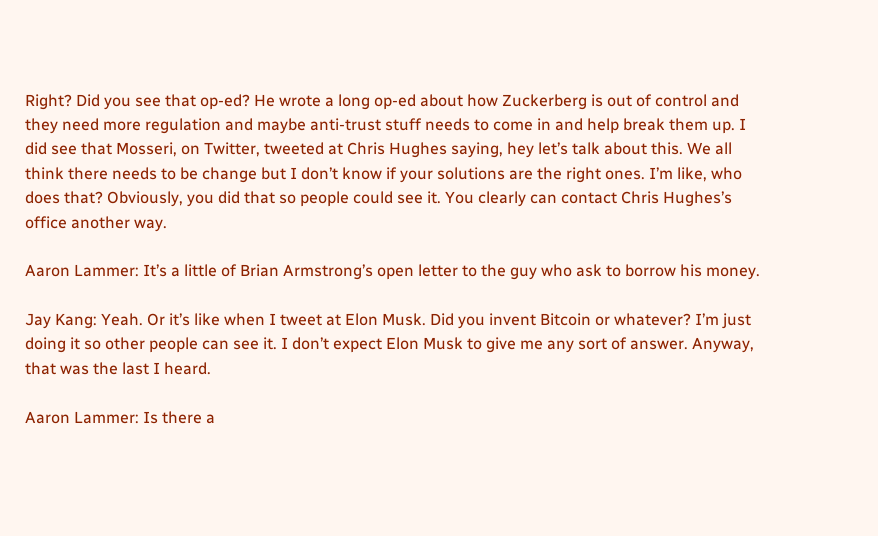Right? Did you see that op-ed? He wrote a long op-ed about how Zuckerberg is out of control and they need more regulation and maybe anti-trust stuff needs to come in and help break them up. I did see that Mosseri, on Twitter, tweeted at Chris Hughes saying, hey let’s talk about this. We all think there needs to be change but I don’t know if your solutions are the right ones. I’m like, who does that? Obviously, you did that so people could see it. You clearly can contact Chris Hughes’s office another way.

Aaron Lammer: It’s a little of Brian Armstrong’s open letter to the guy who ask to borrow his money.

Jay Kang: Yeah. Or it’s like when I tweet at Elon Musk. Did you invent Bitcoin or whatever? I’m just doing it so other people can see it. I don’t expect Elon Musk to give me any sort of answer. Anyway, that was the last I heard.

Aaron Lammer: Is there a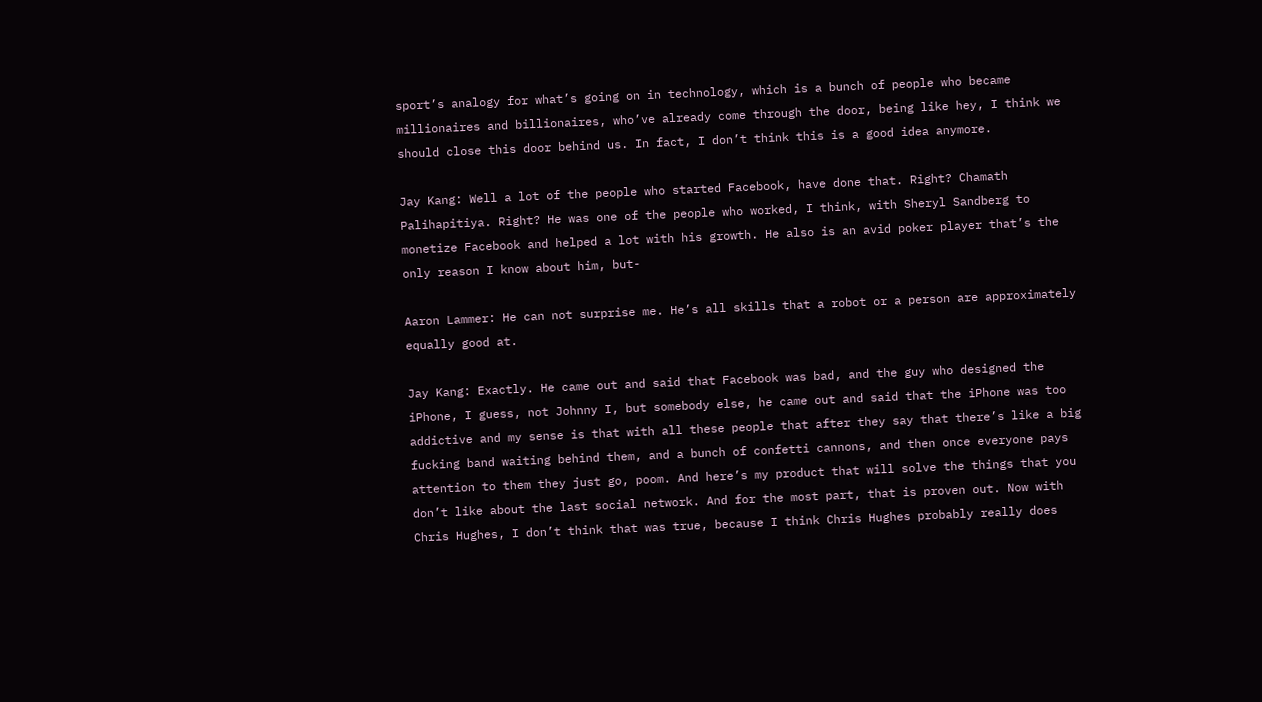sport’s analogy for what’s going on in technology, which is a bunch of people who became millionaires and billionaires, who’ve already come through the door, being like hey, I think we should close this door behind us. In fact, I don’t think this is a good idea anymore.

Jay Kang: Well a lot of the people who started Facebook, have done that. Right? Chamath Palihapitiya. Right? He was one of the people who worked, I think, with Sheryl Sandberg to monetize Facebook and helped a lot with his growth. He also is an avid poker player that’s the only reason I know about him, but-

Aaron Lammer: He can not surprise me. He’s all skills that a robot or a person are approximately equally good at.

Jay Kang: Exactly. He came out and said that Facebook was bad, and the guy who designed the iPhone, I guess, not Johnny I, but somebody else, he came out and said that the iPhone was too addictive and my sense is that with all these people that after they say that there’s like a big fucking band waiting behind them, and a bunch of confetti cannons, and then once everyone pays attention to them they just go, poom. And here’s my product that will solve the things that you don’t like about the last social network. And for the most part, that is proven out. Now with Chris Hughes, I don’t think that was true, because I think Chris Hughes probably really does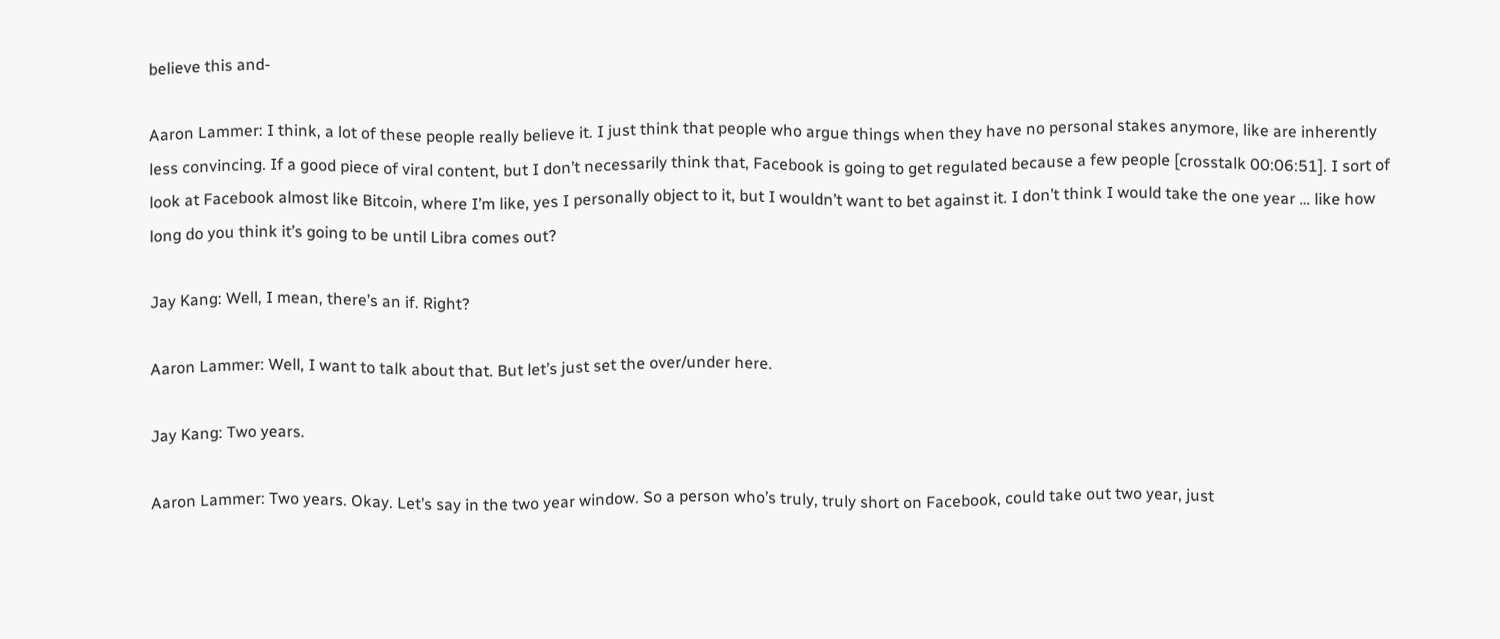believe this and-

Aaron Lammer: I think, a lot of these people really believe it. I just think that people who argue things when they have no personal stakes anymore, like are inherently less convincing. If a good piece of viral content, but I don’t necessarily think that, Facebook is going to get regulated because a few people [crosstalk 00:06:51]. I sort of look at Facebook almost like Bitcoin, where I’m like, yes I personally object to it, but I wouldn’t want to bet against it. I don’t think I would take the one year … like how long do you think it’s going to be until Libra comes out?

Jay Kang: Well, I mean, there’s an if. Right?

Aaron Lammer: Well, I want to talk about that. But let’s just set the over/under here.

Jay Kang: Two years.

Aaron Lammer: Two years. Okay. Let’s say in the two year window. So a person who’s truly, truly short on Facebook, could take out two year, just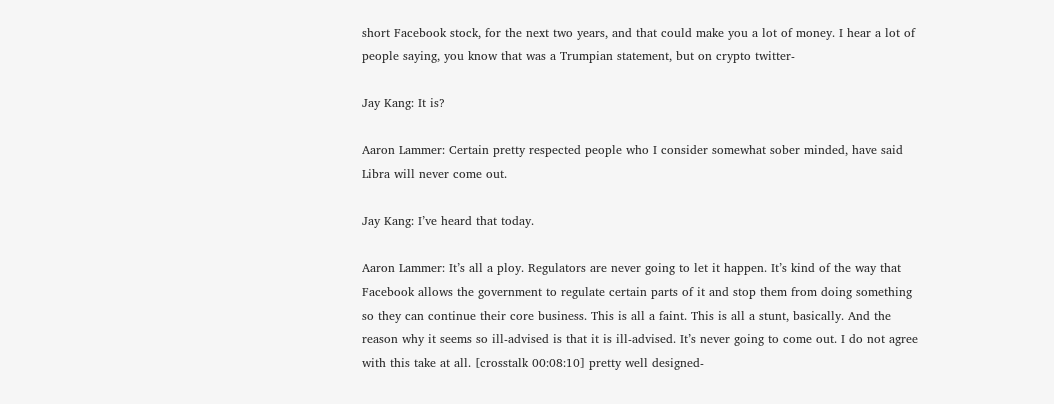short Facebook stock, for the next two years, and that could make you a lot of money. I hear a lot of people saying, you know that was a Trumpian statement, but on crypto twitter-

Jay Kang: It is?

Aaron Lammer: Certain pretty respected people who I consider somewhat sober minded, have said Libra will never come out.

Jay Kang: I’ve heard that today.

Aaron Lammer: It’s all a ploy. Regulators are never going to let it happen. It’s kind of the way that Facebook allows the government to regulate certain parts of it and stop them from doing something so they can continue their core business. This is all a faint. This is all a stunt, basically. And the reason why it seems so ill-advised is that it is ill-advised. It’s never going to come out. I do not agree with this take at all. [crosstalk 00:08:10] pretty well designed-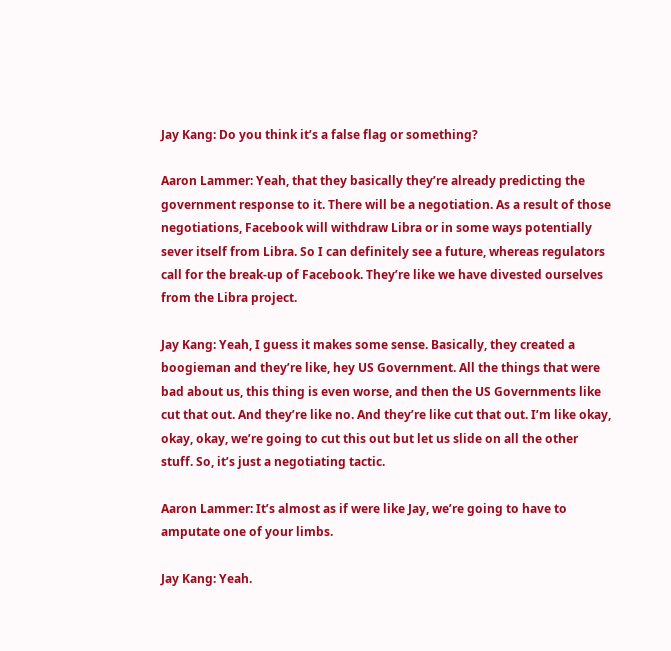Jay Kang: Do you think it’s a false flag or something?

Aaron Lammer: Yeah, that they basically they’re already predicting the government response to it. There will be a negotiation. As a result of those negotiations, Facebook will withdraw Libra or in some ways potentially sever itself from Libra. So I can definitely see a future, whereas regulators call for the break-up of Facebook. They’re like we have divested ourselves from the Libra project.

Jay Kang: Yeah, I guess it makes some sense. Basically, they created a boogieman and they’re like, hey US Government. All the things that were bad about us, this thing is even worse, and then the US Governments like cut that out. And they’re like no. And they’re like cut that out. I’m like okay, okay, okay, we’re going to cut this out but let us slide on all the other stuff. So, it’s just a negotiating tactic.

Aaron Lammer: It’s almost as if were like Jay, we’re going to have to amputate one of your limbs.

Jay Kang: Yeah.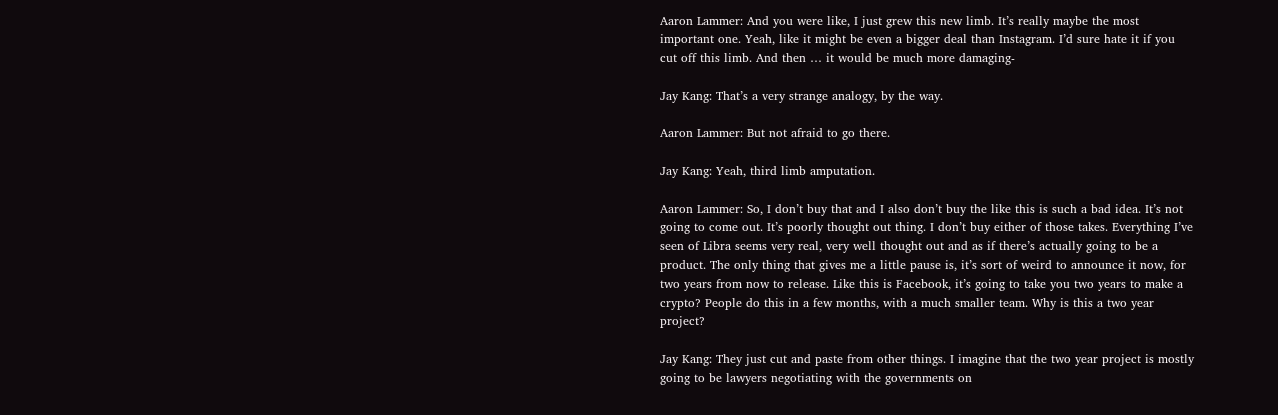Aaron Lammer: And you were like, I just grew this new limb. It’s really maybe the most important one. Yeah, like it might be even a bigger deal than Instagram. I’d sure hate it if you cut off this limb. And then … it would be much more damaging-

Jay Kang: That’s a very strange analogy, by the way.

Aaron Lammer: But not afraid to go there.

Jay Kang: Yeah, third limb amputation.

Aaron Lammer: So, I don’t buy that and I also don’t buy the like this is such a bad idea. It’s not going to come out. It’s poorly thought out thing. I don’t buy either of those takes. Everything I’ve seen of Libra seems very real, very well thought out and as if there’s actually going to be a product. The only thing that gives me a little pause is, it’s sort of weird to announce it now, for two years from now to release. Like this is Facebook, it’s going to take you two years to make a crypto? People do this in a few months, with a much smaller team. Why is this a two year project?

Jay Kang: They just cut and paste from other things. I imagine that the two year project is mostly going to be lawyers negotiating with the governments on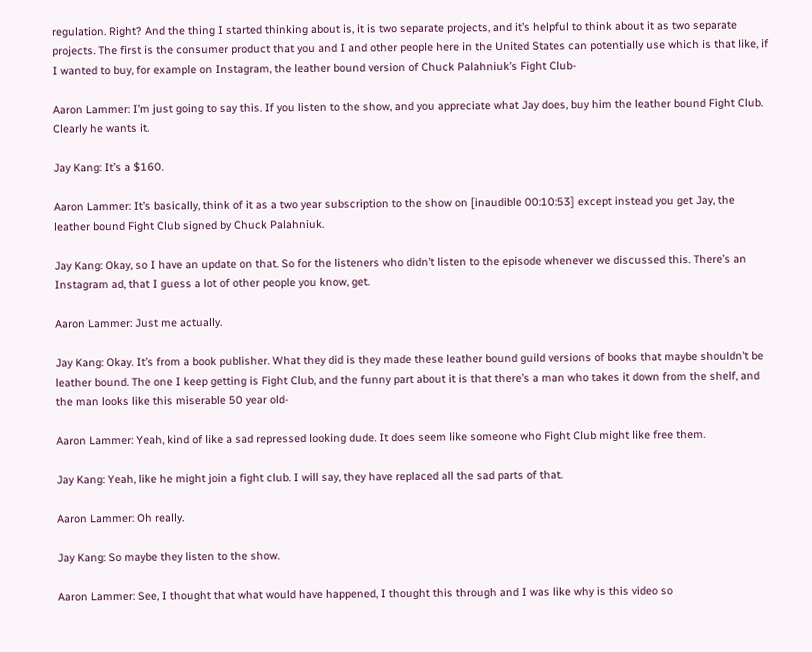regulation. Right? And the thing I started thinking about is, it is two separate projects, and it’s helpful to think about it as two separate projects. The first is the consumer product that you and I and other people here in the United States can potentially use which is that like, if I wanted to buy, for example on Instagram, the leather bound version of Chuck Palahniuk’s Fight Club-

Aaron Lammer: I’m just going to say this. If you listen to the show, and you appreciate what Jay does, buy him the leather bound Fight Club. Clearly he wants it.

Jay Kang: It’s a $160.

Aaron Lammer: It’s basically, think of it as a two year subscription to the show on [inaudible 00:10:53] except instead you get Jay, the leather bound Fight Club signed by Chuck Palahniuk.

Jay Kang: Okay, so I have an update on that. So for the listeners who didn’t listen to the episode whenever we discussed this. There’s an Instagram ad, that I guess a lot of other people you know, get.

Aaron Lammer: Just me actually.

Jay Kang: Okay. It’s from a book publisher. What they did is they made these leather bound guild versions of books that maybe shouldn’t be leather bound. The one I keep getting is Fight Club, and the funny part about it is that there’s a man who takes it down from the shelf, and the man looks like this miserable 50 year old-

Aaron Lammer: Yeah, kind of like a sad repressed looking dude. It does seem like someone who Fight Club might like free them.

Jay Kang: Yeah, like he might join a fight club. I will say, they have replaced all the sad parts of that.

Aaron Lammer: Oh really.

Jay Kang: So maybe they listen to the show.

Aaron Lammer: See, I thought that what would have happened, I thought this through and I was like why is this video so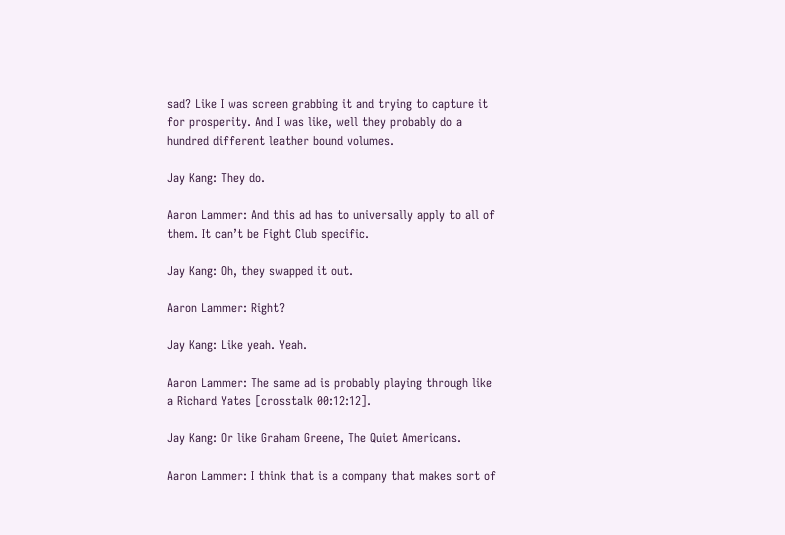sad? Like I was screen grabbing it and trying to capture it for prosperity. And I was like, well they probably do a hundred different leather bound volumes.

Jay Kang: They do.

Aaron Lammer: And this ad has to universally apply to all of them. It can’t be Fight Club specific.

Jay Kang: Oh, they swapped it out.

Aaron Lammer: Right?

Jay Kang: Like yeah. Yeah.

Aaron Lammer: The same ad is probably playing through like a Richard Yates [crosstalk 00:12:12].

Jay Kang: Or like Graham Greene, The Quiet Americans.

Aaron Lammer: I think that is a company that makes sort of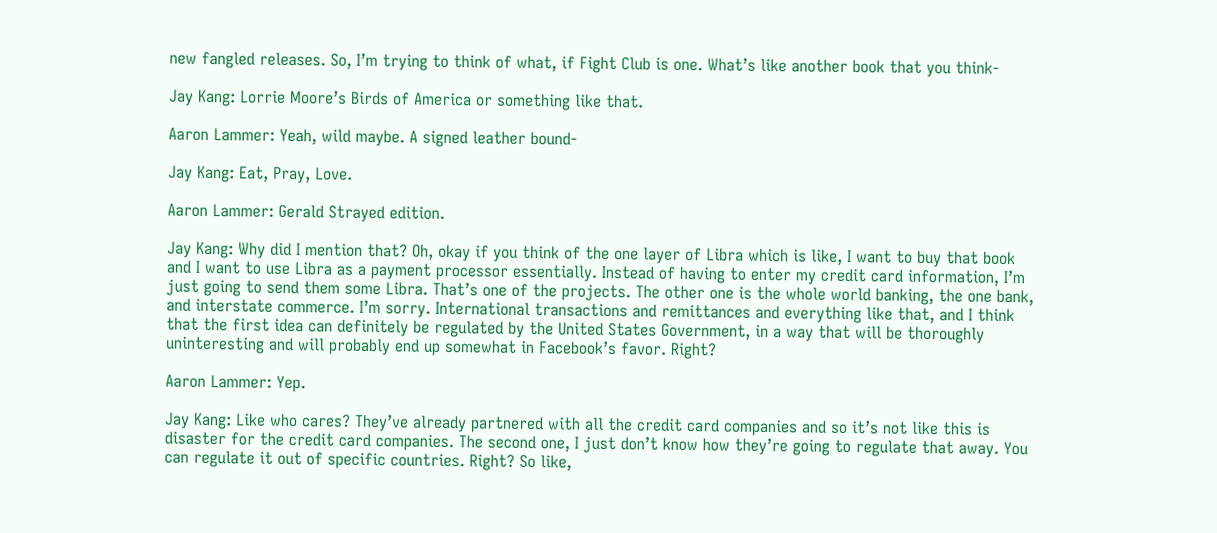new fangled releases. So, I’m trying to think of what, if Fight Club is one. What’s like another book that you think-

Jay Kang: Lorrie Moore’s Birds of America or something like that.

Aaron Lammer: Yeah, wild maybe. A signed leather bound-

Jay Kang: Eat, Pray, Love.

Aaron Lammer: Gerald Strayed edition.

Jay Kang: Why did I mention that? Oh, okay if you think of the one layer of Libra which is like, I want to buy that book and I want to use Libra as a payment processor essentially. Instead of having to enter my credit card information, I’m just going to send them some Libra. That’s one of the projects. The other one is the whole world banking, the one bank, and interstate commerce. I’m sorry. International transactions and remittances and everything like that, and I think that the first idea can definitely be regulated by the United States Government, in a way that will be thoroughly uninteresting and will probably end up somewhat in Facebook’s favor. Right?

Aaron Lammer: Yep.

Jay Kang: Like who cares? They’ve already partnered with all the credit card companies and so it’s not like this is disaster for the credit card companies. The second one, I just don’t know how they’re going to regulate that away. You can regulate it out of specific countries. Right? So like,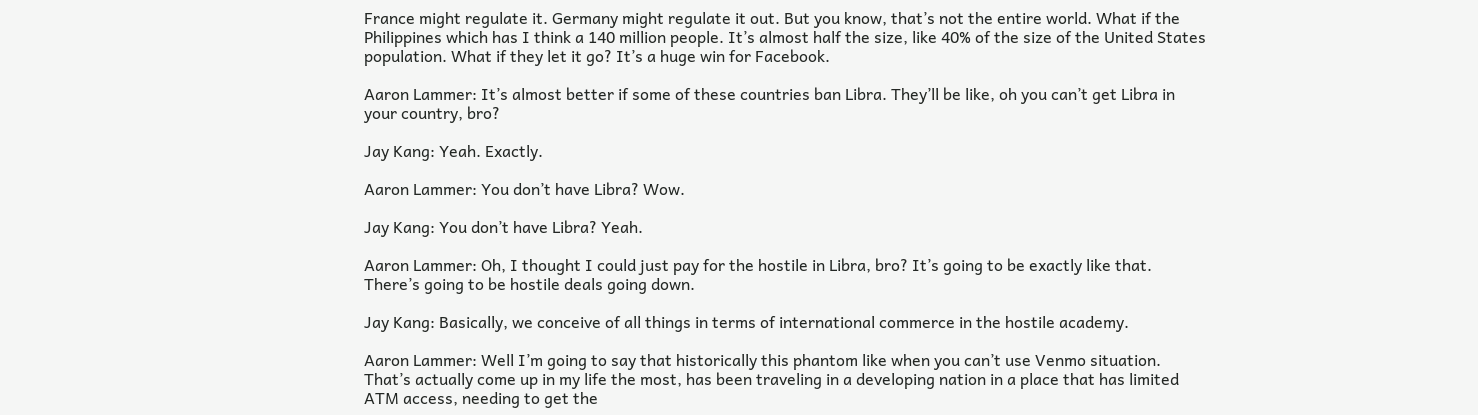France might regulate it. Germany might regulate it out. But you know, that’s not the entire world. What if the Philippines which has I think a 140 million people. It’s almost half the size, like 40% of the size of the United States population. What if they let it go? It’s a huge win for Facebook.

Aaron Lammer: It’s almost better if some of these countries ban Libra. They’ll be like, oh you can’t get Libra in your country, bro?

Jay Kang: Yeah. Exactly.

Aaron Lammer: You don’t have Libra? Wow.

Jay Kang: You don’t have Libra? Yeah.

Aaron Lammer: Oh, I thought I could just pay for the hostile in Libra, bro? It’s going to be exactly like that. There’s going to be hostile deals going down.

Jay Kang: Basically, we conceive of all things in terms of international commerce in the hostile academy.

Aaron Lammer: Well I’m going to say that historically this phantom like when you can’t use Venmo situation. That’s actually come up in my life the most, has been traveling in a developing nation in a place that has limited ATM access, needing to get the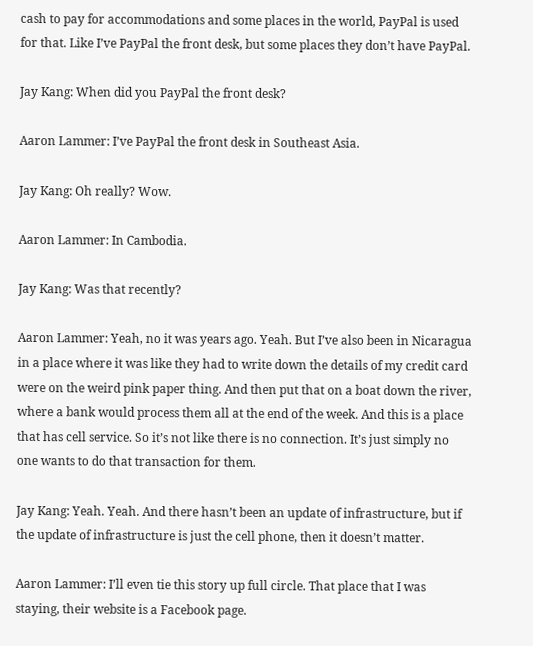cash to pay for accommodations and some places in the world, PayPal is used for that. Like I’ve PayPal the front desk, but some places they don’t have PayPal.

Jay Kang: When did you PayPal the front desk?

Aaron Lammer: I’ve PayPal the front desk in Southeast Asia.

Jay Kang: Oh really? Wow.

Aaron Lammer: In Cambodia.

Jay Kang: Was that recently?

Aaron Lammer: Yeah, no it was years ago. Yeah. But I’ve also been in Nicaragua in a place where it was like they had to write down the details of my credit card were on the weird pink paper thing. And then put that on a boat down the river, where a bank would process them all at the end of the week. And this is a place that has cell service. So it’s not like there is no connection. It’s just simply no one wants to do that transaction for them.

Jay Kang: Yeah. Yeah. And there hasn’t been an update of infrastructure, but if the update of infrastructure is just the cell phone, then it doesn’t matter.

Aaron Lammer: I’ll even tie this story up full circle. That place that I was staying, their website is a Facebook page.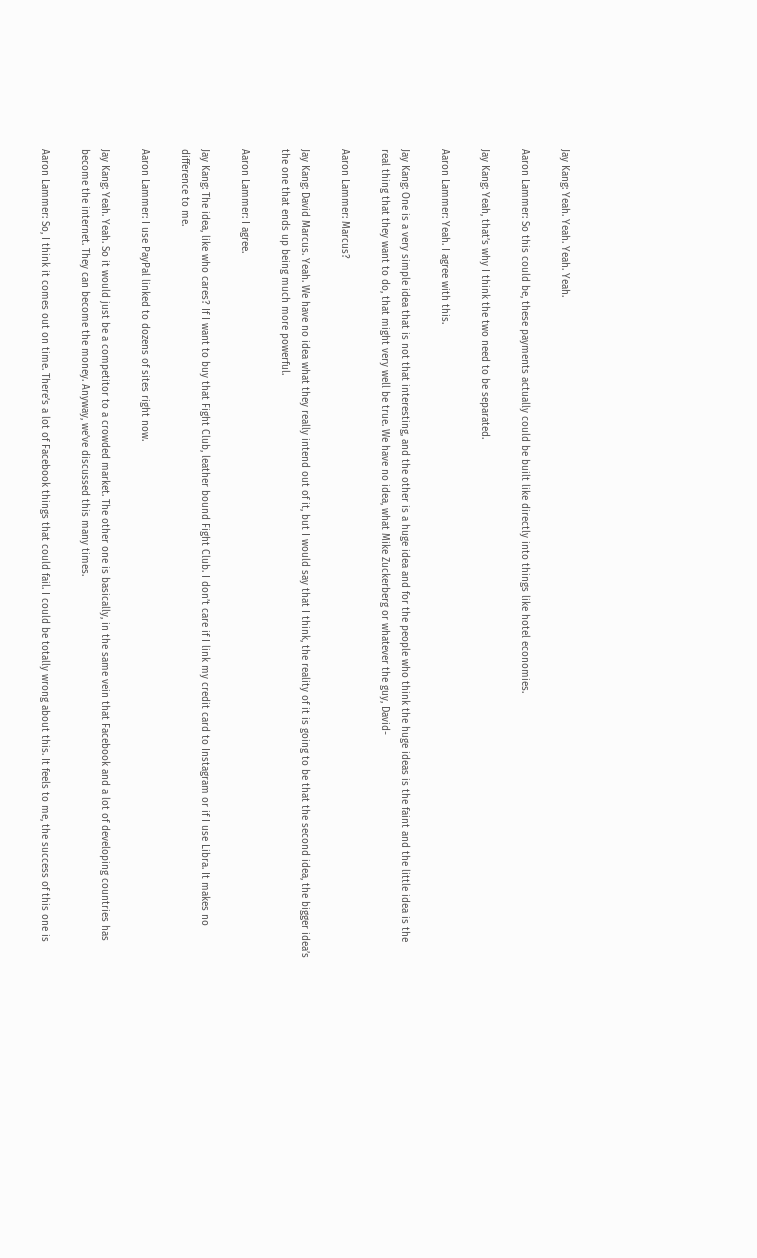Jay Kang: Yeah. Yeah. Yeah. Yeah.

Aaron Lammer: So this could be, these payments actually could be built like directly into things like hotel economies.

Jay Kang: Yeah, that’s why I think the two need to be separated.

Aaron Lammer: Yeah. I agree with this.

Jay Kang: One is a very simple idea that is not that interesting, and the other is a huge idea and for the people who think the huge ideas is the faint and the little idea is the real thing that they want to do, that might very well be true. We have no idea, what Mike Zuckerberg or whatever the guy, David-

Aaron Lammer: Marcus?

Jay Kang: David Marcus. Yeah. We have no idea what they really intend out of it, but I would say that I think, the reality of it is going to be that the second idea, the bigger idea’s the one that ends up being much more powerful.

Aaron Lammer: I agree.

Jay Kang: The idea, like who cares? If I want to buy that Fight Club, leather bound Fight Club. I don’t care if I link my credit card to Instagram or if I use Libra. It makes no difference to me.

Aaron Lammer: I use PayPal linked to dozens of sites right now.

Jay Kang: Yeah. Yeah. So it would just be a competitor to a crowded market. The other one is basically, in the same vein that Facebook and a lot of developing countries has become the internet. They can become the money. Anyway, we’ve discussed this many times.

Aaron Lammer: So, I think it comes out on time. There’s a lot of Facebook things that could fail. I could be totally wrong about this. It feels to me, the success of this one is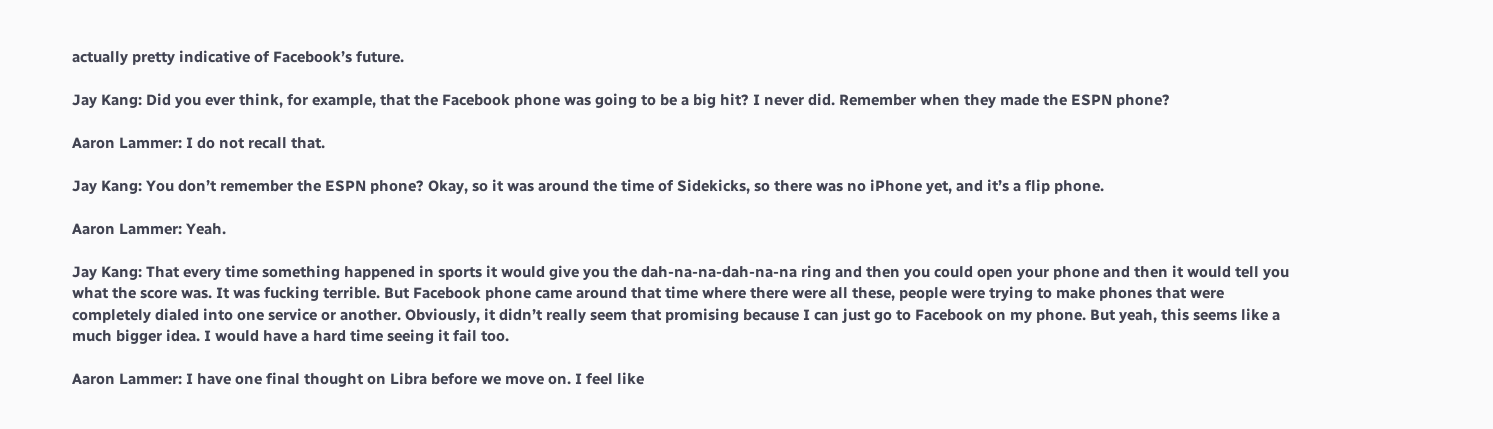actually pretty indicative of Facebook’s future.

Jay Kang: Did you ever think, for example, that the Facebook phone was going to be a big hit? I never did. Remember when they made the ESPN phone?

Aaron Lammer: I do not recall that.

Jay Kang: You don’t remember the ESPN phone? Okay, so it was around the time of Sidekicks, so there was no iPhone yet, and it’s a flip phone.

Aaron Lammer: Yeah.

Jay Kang: That every time something happened in sports it would give you the dah-na-na-dah-na-na ring and then you could open your phone and then it would tell you what the score was. It was fucking terrible. But Facebook phone came around that time where there were all these, people were trying to make phones that were completely dialed into one service or another. Obviously, it didn’t really seem that promising because I can just go to Facebook on my phone. But yeah, this seems like a much bigger idea. I would have a hard time seeing it fail too.

Aaron Lammer: I have one final thought on Libra before we move on. I feel like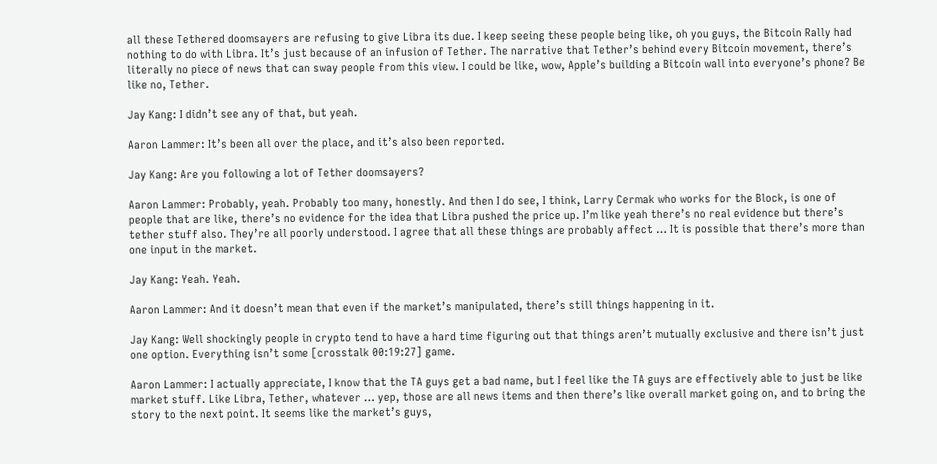all these Tethered doomsayers are refusing to give Libra its due. I keep seeing these people being like, oh you guys, the Bitcoin Rally had nothing to do with Libra. It’s just because of an infusion of Tether. The narrative that Tether’s behind every Bitcoin movement, there’s literally no piece of news that can sway people from this view. I could be like, wow, Apple’s building a Bitcoin wall into everyone’s phone? Be like no, Tether.

Jay Kang: I didn’t see any of that, but yeah.

Aaron Lammer: It’s been all over the place, and it’s also been reported.

Jay Kang: Are you following a lot of Tether doomsayers?

Aaron Lammer: Probably, yeah. Probably too many, honestly. And then I do see, I think, Larry Cermak who works for the Block, is one of people that are like, there’s no evidence for the idea that Libra pushed the price up. I’m like yeah there’s no real evidence but there’s tether stuff also. They’re all poorly understood. I agree that all these things are probably affect … It is possible that there’s more than one input in the market.

Jay Kang: Yeah. Yeah.

Aaron Lammer: And it doesn’t mean that even if the market’s manipulated, there’s still things happening in it.

Jay Kang: Well shockingly people in crypto tend to have a hard time figuring out that things aren’t mutually exclusive and there isn’t just one option. Everything isn’t some [crosstalk 00:19:27] game.

Aaron Lammer: I actually appreciate, I know that the TA guys get a bad name, but I feel like the TA guys are effectively able to just be like market stuff. Like Libra, Tether, whatever … yep, those are all news items and then there’s like overall market going on, and to bring the story to the next point. It seems like the market’s guys,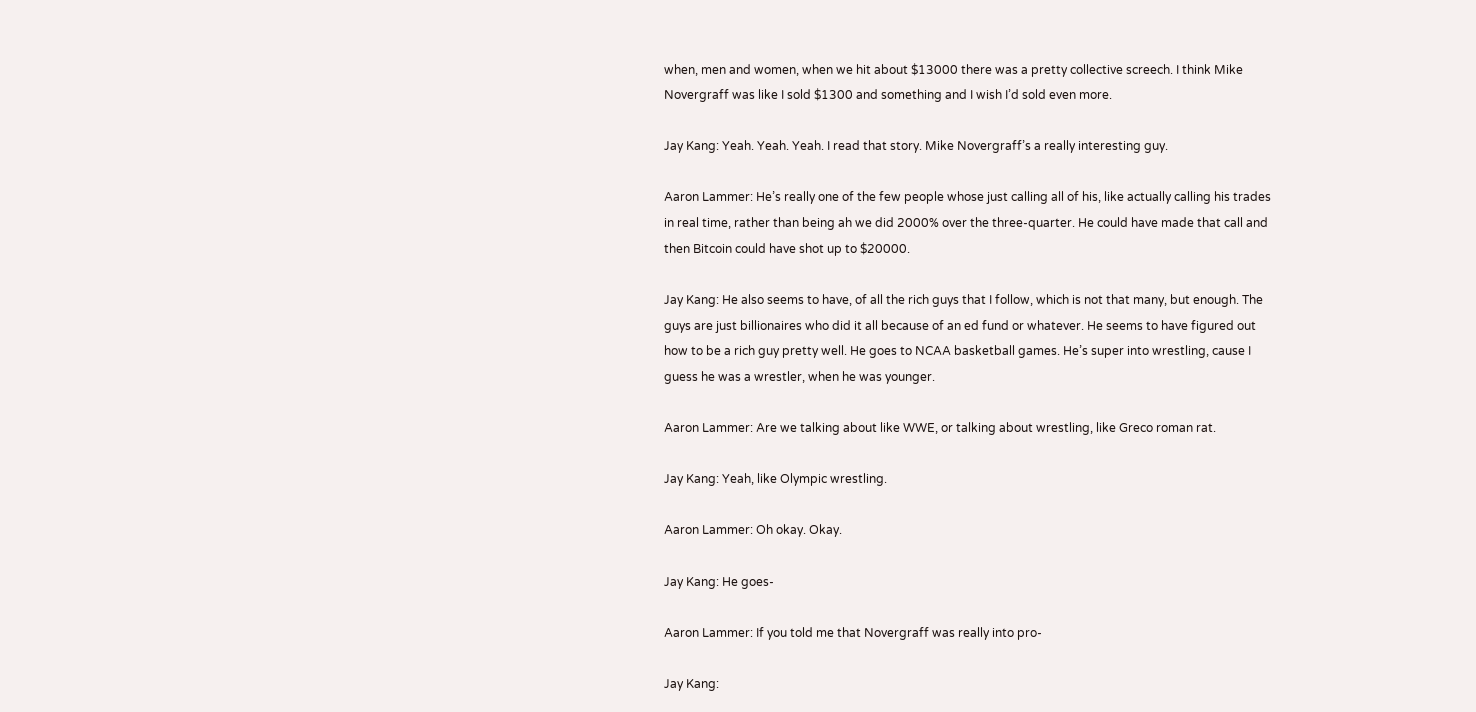when, men and women, when we hit about $13000 there was a pretty collective screech. I think Mike Novergraff was like I sold $1300 and something and I wish I’d sold even more.

Jay Kang: Yeah. Yeah. Yeah. I read that story. Mike Novergraff’s a really interesting guy.

Aaron Lammer: He’s really one of the few people whose just calling all of his, like actually calling his trades in real time, rather than being ah we did 2000% over the three-quarter. He could have made that call and then Bitcoin could have shot up to $20000.

Jay Kang: He also seems to have, of all the rich guys that I follow, which is not that many, but enough. The guys are just billionaires who did it all because of an ed fund or whatever. He seems to have figured out how to be a rich guy pretty well. He goes to NCAA basketball games. He’s super into wrestling, cause I guess he was a wrestler, when he was younger.

Aaron Lammer: Are we talking about like WWE, or talking about wrestling, like Greco roman rat.

Jay Kang: Yeah, like Olympic wrestling.

Aaron Lammer: Oh okay. Okay.

Jay Kang: He goes-

Aaron Lammer: If you told me that Novergraff was really into pro-

Jay Kang: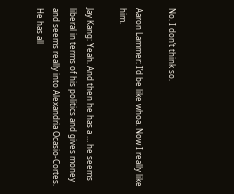No. I don’t think so.

Aaron Lammer: I’d be like whoa. Now I really like him.

Jay Kang: Yeah. And then he has a … he seems liberal in terms of his politics and gives money and seems really into Alexandria Ocasio-Cortes. He has all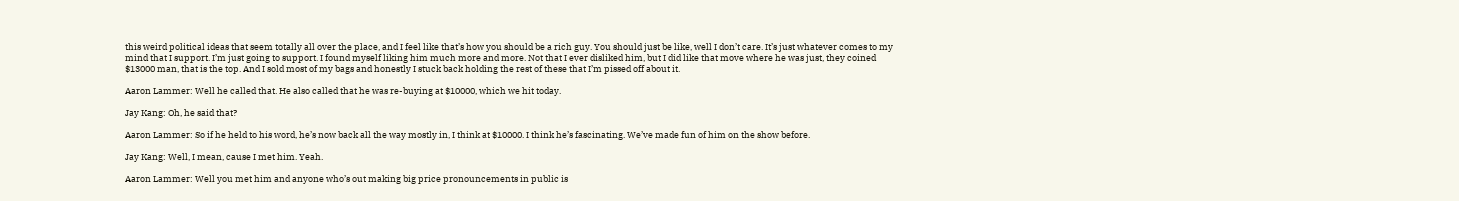this weird political ideas that seem totally all over the place, and I feel like that’s how you should be a rich guy. You should just be like, well I don’t care. It’s just whatever comes to my mind that I support. I’m just going to support. I found myself liking him much more and more. Not that I ever disliked him, but I did like that move where he was just, they coined $13000 man, that is the top. And I sold most of my bags and honestly I stuck back holding the rest of these that I’m pissed off about it.

Aaron Lammer: Well he called that. He also called that he was re-buying at $10000, which we hit today.

Jay Kang: Oh, he said that?

Aaron Lammer: So if he held to his word, he’s now back all the way mostly in, I think at $10000. I think he’s fascinating. We’ve made fun of him on the show before.

Jay Kang: Well, I mean, cause I met him. Yeah.

Aaron Lammer: Well you met him and anyone who’s out making big price pronouncements in public is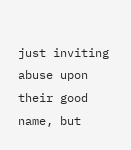just inviting abuse upon their good name, but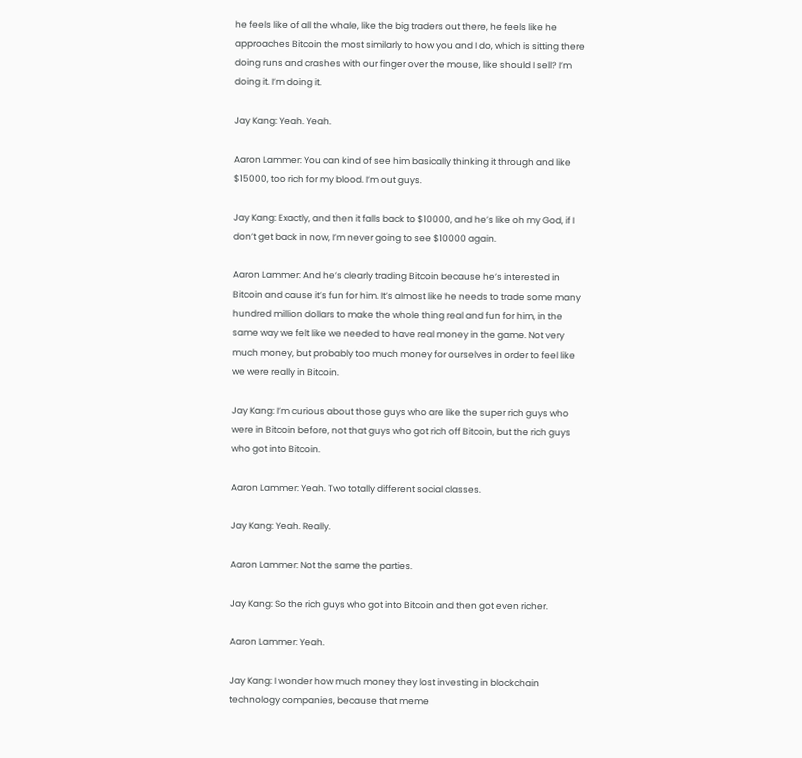he feels like of all the whale, like the big traders out there, he feels like he approaches Bitcoin the most similarly to how you and I do, which is sitting there doing runs and crashes with our finger over the mouse, like should I sell? I’m doing it. I’m doing it.

Jay Kang: Yeah. Yeah.

Aaron Lammer: You can kind of see him basically thinking it through and like $15000, too rich for my blood. I’m out guys.

Jay Kang: Exactly, and then it falls back to $10000, and he’s like oh my God, if I don’t get back in now, I’m never going to see $10000 again.

Aaron Lammer: And he’s clearly trading Bitcoin because he’s interested in Bitcoin and cause it’s fun for him. It’s almost like he needs to trade some many hundred million dollars to make the whole thing real and fun for him, in the same way we felt like we needed to have real money in the game. Not very much money, but probably too much money for ourselves in order to feel like we were really in Bitcoin.

Jay Kang: I’m curious about those guys who are like the super rich guys who were in Bitcoin before, not that guys who got rich off Bitcoin, but the rich guys who got into Bitcoin.

Aaron Lammer: Yeah. Two totally different social classes.

Jay Kang: Yeah. Really.

Aaron Lammer: Not the same the parties.

Jay Kang: So the rich guys who got into Bitcoin and then got even richer.

Aaron Lammer: Yeah.

Jay Kang: I wonder how much money they lost investing in blockchain technology companies, because that meme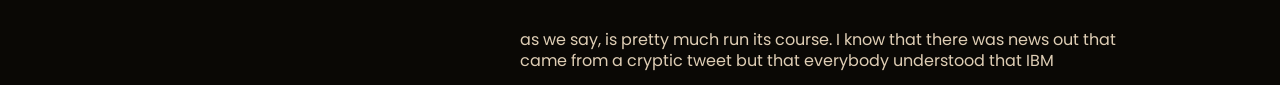as we say, is pretty much run its course. I know that there was news out that came from a cryptic tweet but that everybody understood that IBM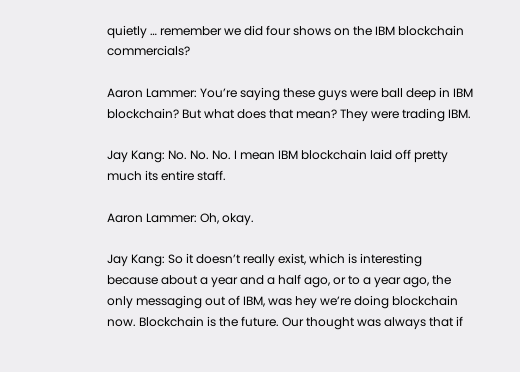quietly … remember we did four shows on the IBM blockchain commercials?

Aaron Lammer: You’re saying these guys were ball deep in IBM blockchain? But what does that mean? They were trading IBM.

Jay Kang: No. No. No. I mean IBM blockchain laid off pretty much its entire staff.

Aaron Lammer: Oh, okay.

Jay Kang: So it doesn’t really exist, which is interesting because about a year and a half ago, or to a year ago, the only messaging out of IBM, was hey we’re doing blockchain now. Blockchain is the future. Our thought was always that if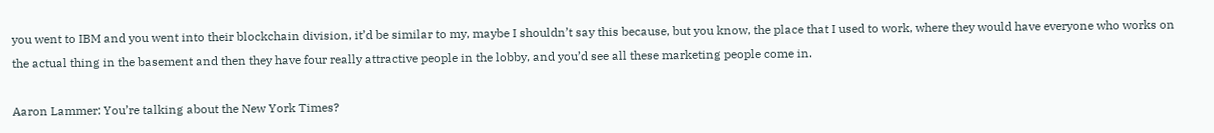you went to IBM and you went into their blockchain division, it’d be similar to my, maybe I shouldn’t say this because, but you know, the place that I used to work, where they would have everyone who works on the actual thing in the basement and then they have four really attractive people in the lobby, and you’d see all these marketing people come in.

Aaron Lammer: You’re talking about the New York Times?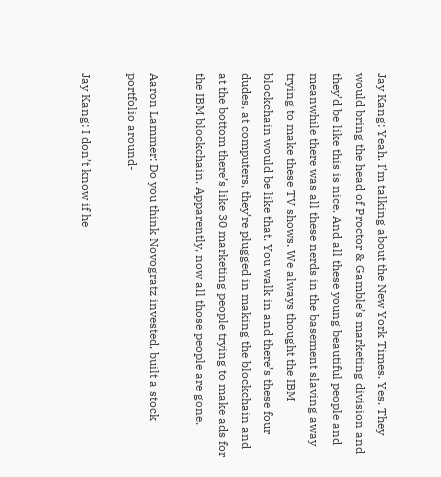Jay Kang: Yeah. I’m talking about the New York Times. Yes. They would bring the head of Proctor & Gamble’s marketing division and they’d be like this is nice. And all these young beautiful people and meanwhile there was all these nerds in the basement slaving away trying to make these TV shows. We always thought the IBM blockchain would be like that. You walk in and there’s these four dudes, at computers, they’re plugged in making the blockchain and at the bottom there’s like 30 marketing people trying to make ads for the IBM blockchain. Apparently, now all those people are gone.

Aaron Lammer: Do you think Novogratz invested, built a stock portfolio around-

Jay Kang: I don’t know if he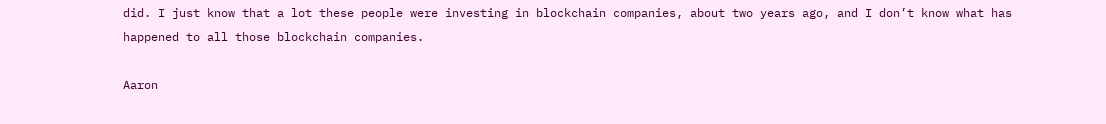did. I just know that a lot these people were investing in blockchain companies, about two years ago, and I don’t know what has happened to all those blockchain companies.

Aaron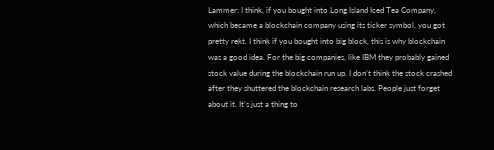Lammer: I think, if you bought into Long Island Iced Tea Company, which became a blockchain company using its ticker symbol, you got pretty rekt. I think if you bought into big block, this is why blockchain was a good idea. For the big companies, like IBM they probably gained stock value during the blockchain run up. I don’t think the stock crashed after they shuttered the blockchain research labs. People just forget about it. It’s just a thing to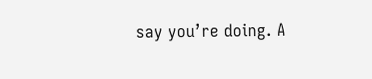say you’re doing. A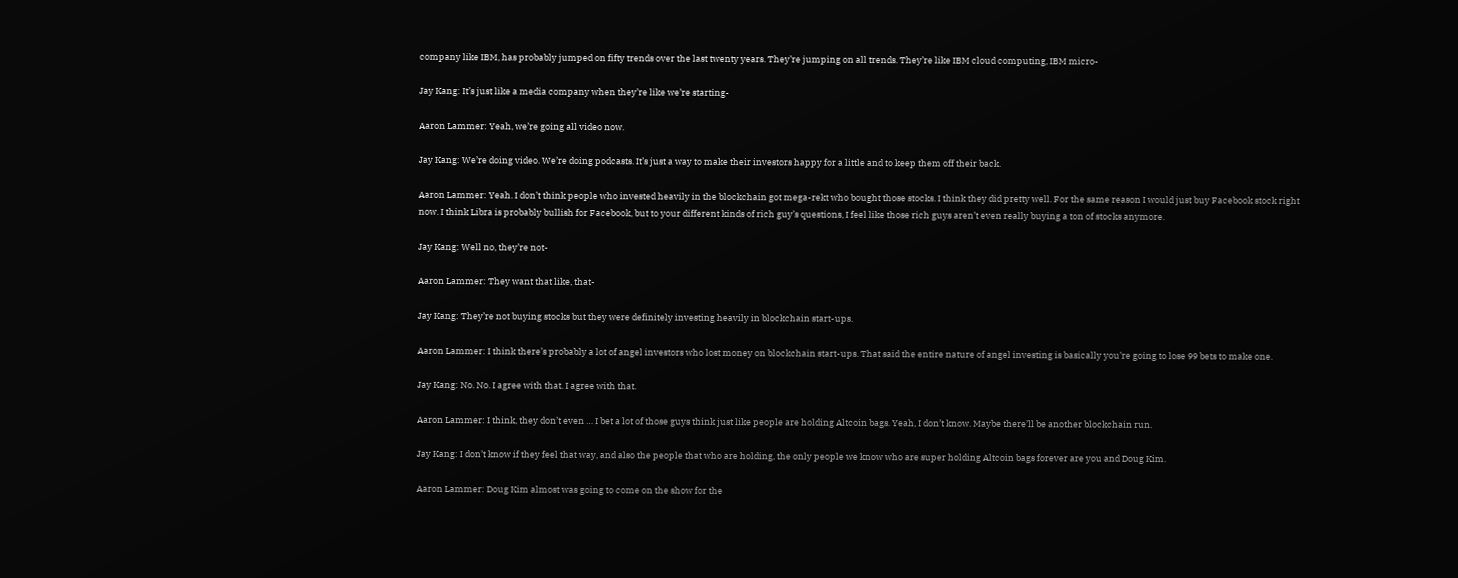company like IBM, has probably jumped on fifty trends over the last twenty years. They’re jumping on all trends. They’re like IBM cloud computing, IBM micro-

Jay Kang: It’s just like a media company when they’re like we’re starting-

Aaron Lammer: Yeah, we’re going all video now.

Jay Kang: We’re doing video. We’re doing podcasts. It’s just a way to make their investors happy for a little and to keep them off their back.

Aaron Lammer: Yeah. I don’t think people who invested heavily in the blockchain got mega-rekt who bought those stocks. I think they did pretty well. For the same reason I would just buy Facebook stock right now. I think Libra is probably bullish for Facebook, but to your different kinds of rich guy’s questions, I feel like those rich guys aren’t even really buying a ton of stocks anymore.

Jay Kang: Well no, they’re not-

Aaron Lammer: They want that like, that-

Jay Kang: They’re not buying stocks but they were definitely investing heavily in blockchain start-ups.

Aaron Lammer: I think there’s probably a lot of angel investors who lost money on blockchain start-ups. That said the entire nature of angel investing is basically you’re going to lose 99 bets to make one.

Jay Kang: No. No. I agree with that. I agree with that.

Aaron Lammer: I think, they don’t even … I bet a lot of those guys think just like people are holding Altcoin bags. Yeah, I don’t know. Maybe there’ll be another blockchain run.

Jay Kang: I don’t know if they feel that way, and also the people that who are holding, the only people we know who are super holding Altcoin bags forever are you and Doug Kim.

Aaron Lammer: Doug Kim almost was going to come on the show for the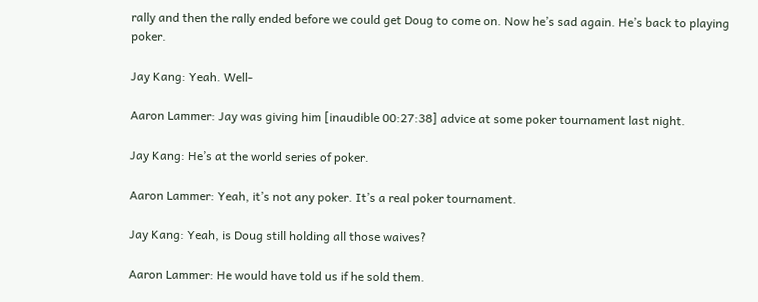rally and then the rally ended before we could get Doug to come on. Now he’s sad again. He’s back to playing poker.

Jay Kang: Yeah. Well-

Aaron Lammer: Jay was giving him [inaudible 00:27:38] advice at some poker tournament last night.

Jay Kang: He’s at the world series of poker.

Aaron Lammer: Yeah, it’s not any poker. It’s a real poker tournament.

Jay Kang: Yeah, is Doug still holding all those waives?

Aaron Lammer: He would have told us if he sold them.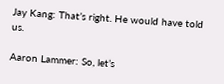Jay Kang: That’s right. He would have told us.

Aaron Lammer: So, let’s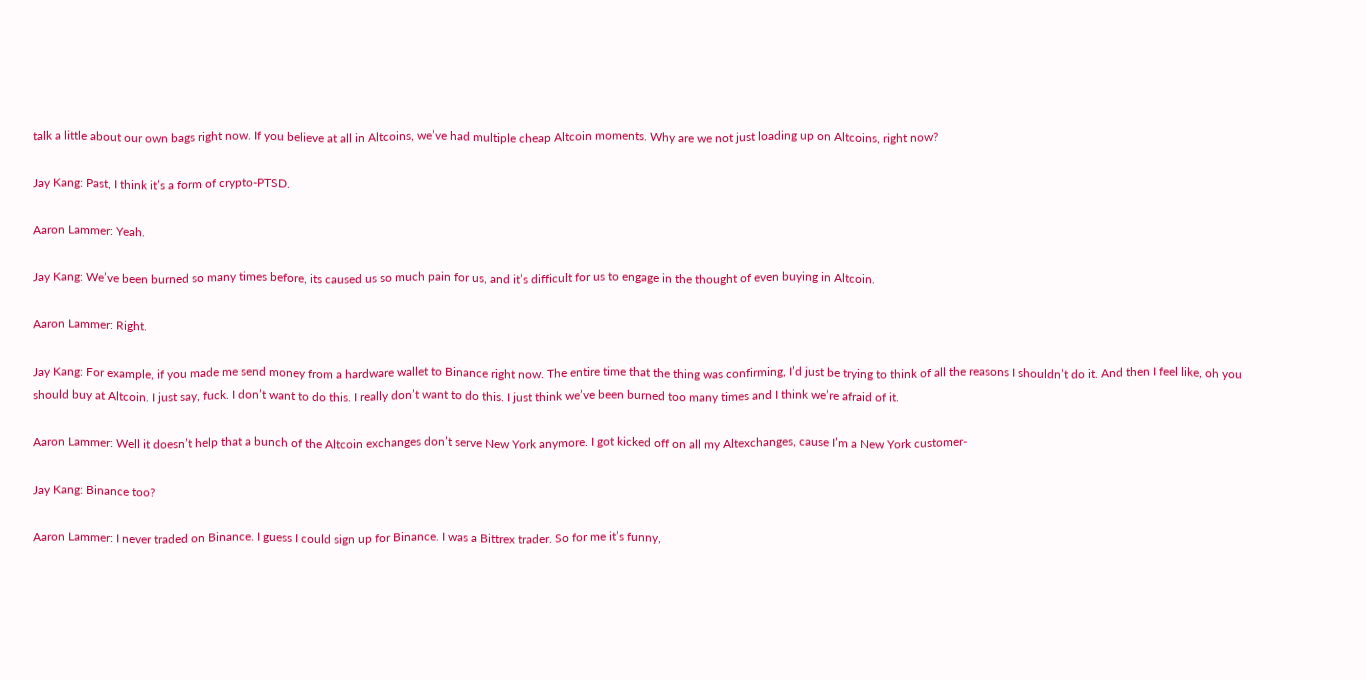talk a little about our own bags right now. If you believe at all in Altcoins, we’ve had multiple cheap Altcoin moments. Why are we not just loading up on Altcoins, right now?

Jay Kang: Past, I think it’s a form of crypto-PTSD.

Aaron Lammer: Yeah.

Jay Kang: We’ve been burned so many times before, its caused us so much pain for us, and it’s difficult for us to engage in the thought of even buying in Altcoin.

Aaron Lammer: Right.

Jay Kang: For example, if you made me send money from a hardware wallet to Binance right now. The entire time that the thing was confirming, I’d just be trying to think of all the reasons I shouldn’t do it. And then I feel like, oh you should buy at Altcoin. I just say, fuck. I don’t want to do this. I really don’t want to do this. I just think we’ve been burned too many times and I think we’re afraid of it.

Aaron Lammer: Well it doesn’t help that a bunch of the Altcoin exchanges don’t serve New York anymore. I got kicked off on all my Altexchanges, cause I’m a New York customer-

Jay Kang: Binance too?

Aaron Lammer: I never traded on Binance. I guess I could sign up for Binance. I was a Bittrex trader. So for me it’s funny,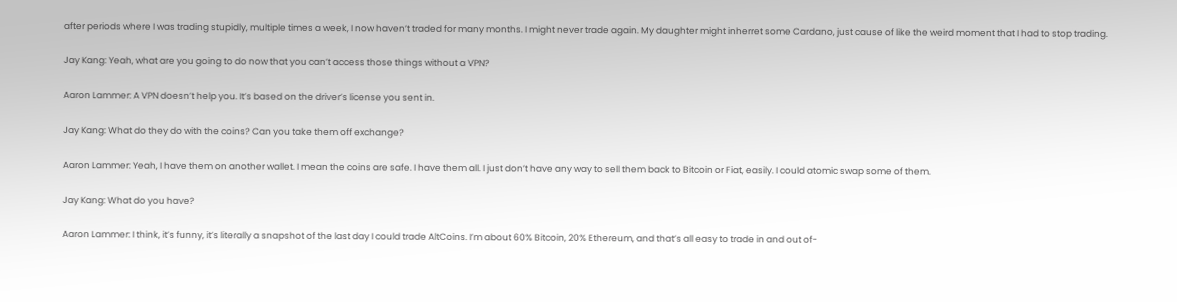after periods where I was trading stupidly, multiple times a week, I now haven’t traded for many months. I might never trade again. My daughter might inherret some Cardano, just cause of like the weird moment that I had to stop trading.

Jay Kang: Yeah, what are you going to do now that you can’t access those things without a VPN?

Aaron Lammer: A VPN doesn’t help you. It’s based on the driver’s license you sent in.

Jay Kang: What do they do with the coins? Can you take them off exchange?

Aaron Lammer: Yeah, I have them on another wallet. I mean the coins are safe. I have them all. I just don’t have any way to sell them back to Bitcoin or Fiat, easily. I could atomic swap some of them.

Jay Kang: What do you have?

Aaron Lammer: I think, it’s funny, it’s literally a snapshot of the last day I could trade AltCoins. I’m about 60% Bitcoin, 20% Ethereum, and that’s all easy to trade in and out of-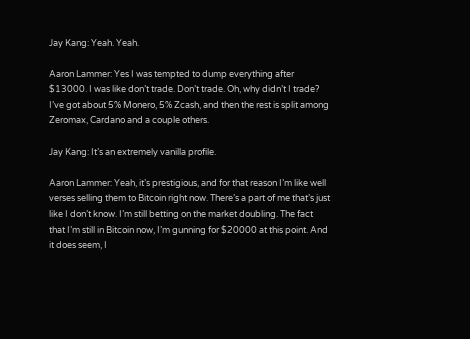Jay Kang: Yeah. Yeah.

Aaron Lammer: Yes I was tempted to dump everything after $13000. I was like don’t trade. Don’t trade. Oh, why didn’t I trade? I’ve got about 5% Monero, 5% Zcash, and then the rest is split among Zeromax, Cardano and a couple others.

Jay Kang: It’s an extremely vanilla profile.

Aaron Lammer: Yeah, it’s prestigious, and for that reason I’m like well verses selling them to Bitcoin right now. There’s a part of me that’s just like I don’t know. I’m still betting on the market doubling. The fact that I’m still in Bitcoin now, I’m gunning for $20000 at this point. And it does seem, I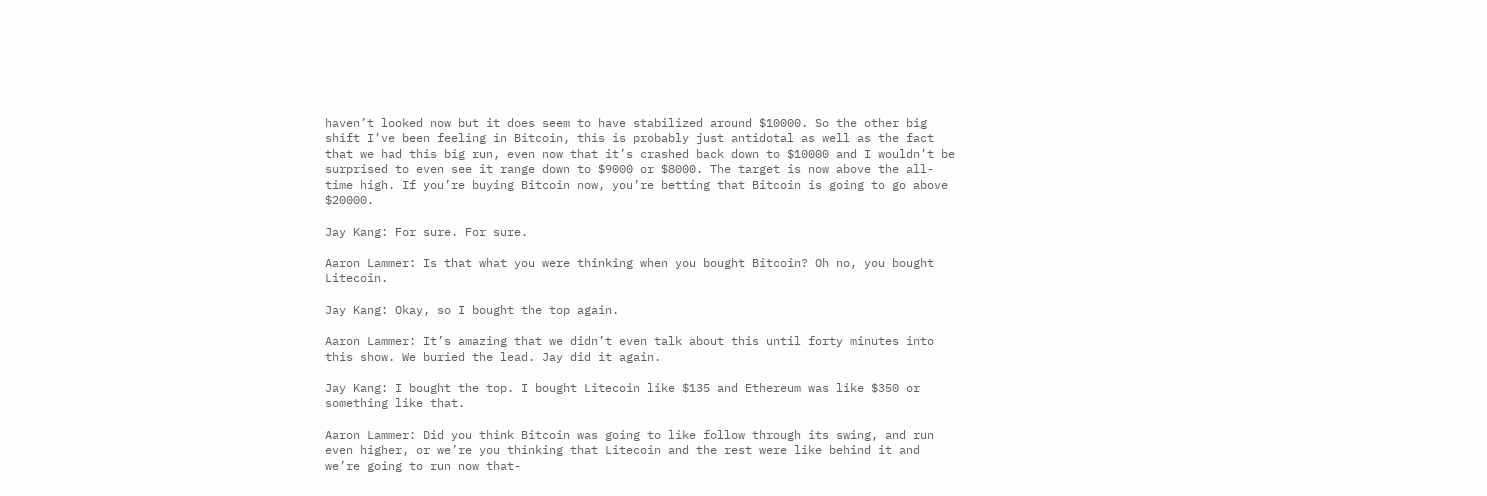haven’t looked now but it does seem to have stabilized around $10000. So the other big shift I’ve been feeling in Bitcoin, this is probably just antidotal as well as the fact that we had this big run, even now that it’s crashed back down to $10000 and I wouldn’t be surprised to even see it range down to $9000 or $8000. The target is now above the all-time high. If you’re buying Bitcoin now, you’re betting that Bitcoin is going to go above $20000.

Jay Kang: For sure. For sure.

Aaron Lammer: Is that what you were thinking when you bought Bitcoin? Oh no, you bought Litecoin.

Jay Kang: Okay, so I bought the top again.

Aaron Lammer: It’s amazing that we didn’t even talk about this until forty minutes into this show. We buried the lead. Jay did it again.

Jay Kang: I bought the top. I bought Litecoin like $135 and Ethereum was like $350 or something like that.

Aaron Lammer: Did you think Bitcoin was going to like follow through its swing, and run even higher, or we’re you thinking that Litecoin and the rest were like behind it and we’re going to run now that-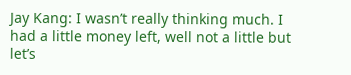Jay Kang: I wasn’t really thinking much. I had a little money left, well not a little but let’s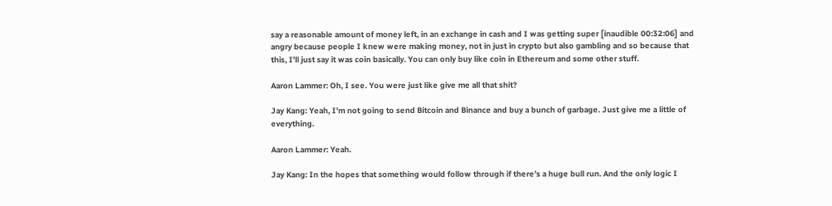say a reasonable amount of money left, in an exchange in cash and I was getting super [inaudible 00:32:06] and angry because people I knew were making money, not in just in crypto but also gambling and so because that this, I’ll just say it was coin basically. You can only buy like coin in Ethereum and some other stuff.

Aaron Lammer: Oh, I see. You were just like give me all that shit?

Jay Kang: Yeah, I’m not going to send Bitcoin and Binance and buy a bunch of garbage. Just give me a little of everything.

Aaron Lammer: Yeah.

Jay Kang: In the hopes that something would follow through if there’s a huge bull run. And the only logic I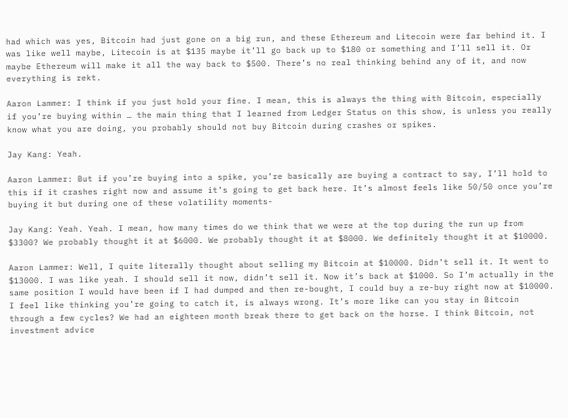had which was yes, Bitcoin had just gone on a big run, and these Ethereum and Litecoin were far behind it. I was like well maybe, Litecoin is at $135 maybe it’ll go back up to $180 or something and I’ll sell it. Or maybe Ethereum will make it all the way back to $500. There’s no real thinking behind any of it, and now everything is rekt.

Aaron Lammer: I think if you just hold your fine. I mean, this is always the thing with Bitcoin, especially if you’re buying within … the main thing that I learned from Ledger Status on this show, is unless you really know what you are doing, you probably should not buy Bitcoin during crashes or spikes.

Jay Kang: Yeah.

Aaron Lammer: But if you’re buying into a spike, you’re basically are buying a contract to say, I’ll hold to this if it crashes right now and assume it’s going to get back here. It’s almost feels like 50/50 once you’re buying it but during one of these volatility moments-

Jay Kang: Yeah. Yeah. I mean, how many times do we think that we were at the top during the run up from $3300? We probably thought it at $6000. We probably thought it at $8000. We definitely thought it at $10000.

Aaron Lammer: Well, I quite literally thought about selling my Bitcoin at $10000. Didn’t sell it. It went to $13000. I was like yeah. I should sell it now, didn’t sell it. Now it’s back at $1000. So I’m actually in the same position I would have been if I had dumped and then re-bought, I could buy a re-buy right now at $10000. I feel like thinking you’re going to catch it, is always wrong. It’s more like can you stay in Bitcoin through a few cycles? We had an eighteen month break there to get back on the horse. I think Bitcoin, not investment advice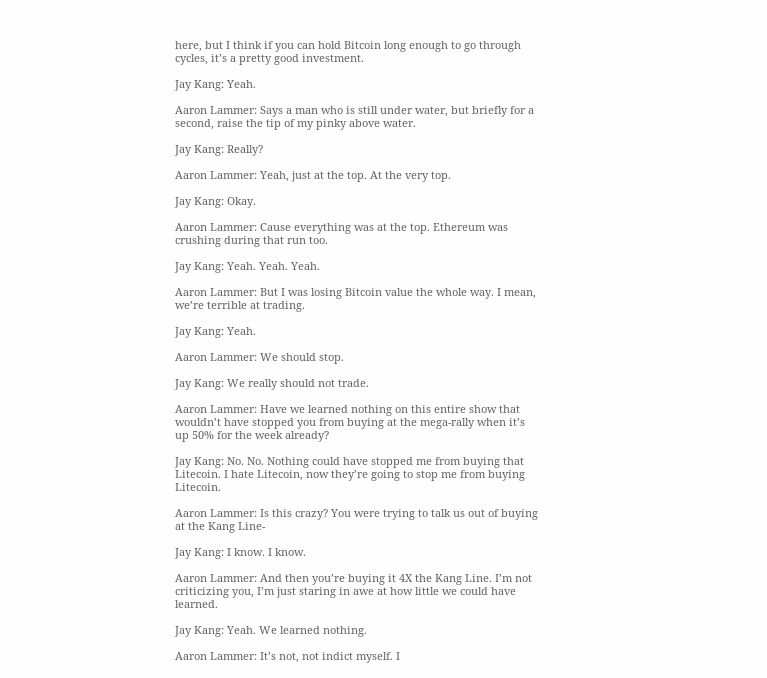here, but I think if you can hold Bitcoin long enough to go through cycles, it’s a pretty good investment.

Jay Kang: Yeah.

Aaron Lammer: Says a man who is still under water, but briefly for a second, raise the tip of my pinky above water.

Jay Kang: Really?

Aaron Lammer: Yeah, just at the top. At the very top.

Jay Kang: Okay.

Aaron Lammer: Cause everything was at the top. Ethereum was crushing during that run too.

Jay Kang: Yeah. Yeah. Yeah.

Aaron Lammer: But I was losing Bitcoin value the whole way. I mean, we’re terrible at trading.

Jay Kang: Yeah.

Aaron Lammer: We should stop.

Jay Kang: We really should not trade.

Aaron Lammer: Have we learned nothing on this entire show that wouldn’t have stopped you from buying at the mega-rally when it’s up 50% for the week already?

Jay Kang: No. No. Nothing could have stopped me from buying that Litecoin. I hate Litecoin, now they’re going to stop me from buying Litecoin.

Aaron Lammer: Is this crazy? You were trying to talk us out of buying at the Kang Line-

Jay Kang: I know. I know.

Aaron Lammer: And then you’re buying it 4X the Kang Line. I’m not criticizing you, I’m just staring in awe at how little we could have learned.

Jay Kang: Yeah. We learned nothing.

Aaron Lammer: It’s not, not indict myself. I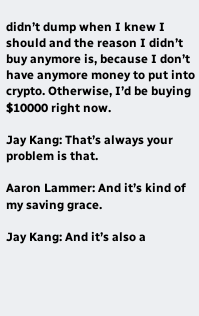didn’t dump when I knew I should and the reason I didn’t buy anymore is, because I don’t have anymore money to put into crypto. Otherwise, I’d be buying $10000 right now.

Jay Kang: That’s always your problem is that.

Aaron Lammer: And it’s kind of my saving grace.

Jay Kang: And it’s also a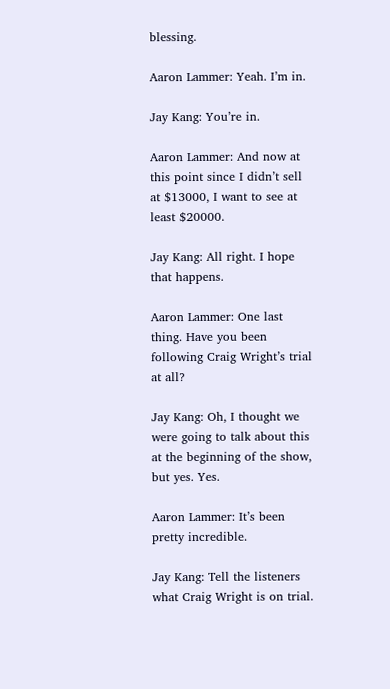blessing.

Aaron Lammer: Yeah. I’m in.

Jay Kang: You’re in.

Aaron Lammer: And now at this point since I didn’t sell at $13000, I want to see at least $20000.

Jay Kang: All right. I hope that happens.

Aaron Lammer: One last thing. Have you been following Craig Wright’s trial at all?

Jay Kang: Oh, I thought we were going to talk about this at the beginning of the show, but yes. Yes.

Aaron Lammer: It’s been pretty incredible.

Jay Kang: Tell the listeners what Craig Wright is on trial.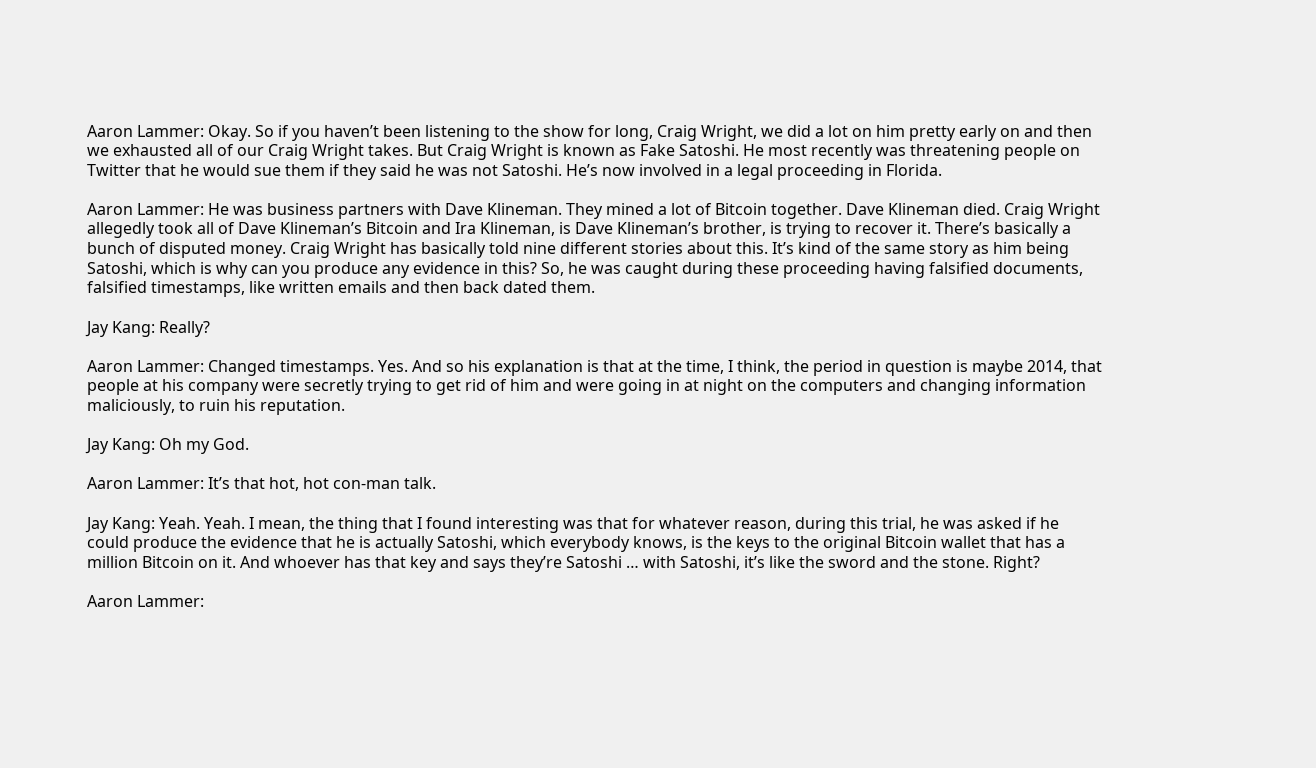Aaron Lammer: Okay. So if you haven’t been listening to the show for long, Craig Wright, we did a lot on him pretty early on and then we exhausted all of our Craig Wright takes. But Craig Wright is known as Fake Satoshi. He most recently was threatening people on Twitter that he would sue them if they said he was not Satoshi. He’s now involved in a legal proceeding in Florida.

Aaron Lammer: He was business partners with Dave Klineman. They mined a lot of Bitcoin together. Dave Klineman died. Craig Wright allegedly took all of Dave Klineman’s Bitcoin and Ira Klineman, is Dave Klineman’s brother, is trying to recover it. There’s basically a bunch of disputed money. Craig Wright has basically told nine different stories about this. It’s kind of the same story as him being Satoshi, which is why can you produce any evidence in this? So, he was caught during these proceeding having falsified documents, falsified timestamps, like written emails and then back dated them.

Jay Kang: Really?

Aaron Lammer: Changed timestamps. Yes. And so his explanation is that at the time, I think, the period in question is maybe 2014, that people at his company were secretly trying to get rid of him and were going in at night on the computers and changing information maliciously, to ruin his reputation.

Jay Kang: Oh my God.

Aaron Lammer: It’s that hot, hot con-man talk.

Jay Kang: Yeah. Yeah. I mean, the thing that I found interesting was that for whatever reason, during this trial, he was asked if he could produce the evidence that he is actually Satoshi, which everybody knows, is the keys to the original Bitcoin wallet that has a million Bitcoin on it. And whoever has that key and says they’re Satoshi … with Satoshi, it’s like the sword and the stone. Right?

Aaron Lammer: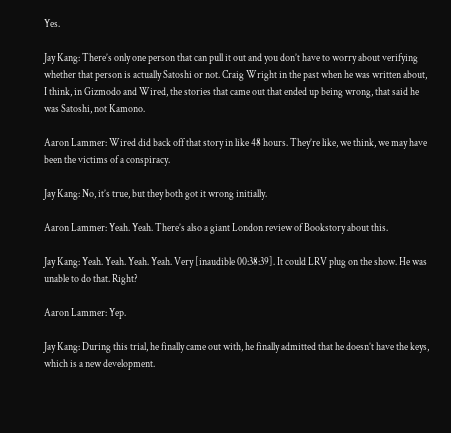Yes.

Jay Kang: There’s only one person that can pull it out and you don’t have to worry about verifying whether that person is actually Satoshi or not. Craig Wright in the past when he was written about, I think, in Gizmodo and Wired, the stories that came out that ended up being wrong, that said he was Satoshi, not Kamono.

Aaron Lammer: Wired did back off that story in like 48 hours. They’re like, we think, we may have been the victims of a conspiracy.

Jay Kang: No, it’s true, but they both got it wrong initially.

Aaron Lammer: Yeah. Yeah. There’s also a giant London review of Bookstory about this.

Jay Kang: Yeah. Yeah. Yeah. Yeah. Very [inaudible 00:38:39]. It could LRV plug on the show. He was unable to do that. Right?

Aaron Lammer: Yep.

Jay Kang: During this trial, he finally came out with, he finally admitted that he doesn’t have the keys, which is a new development.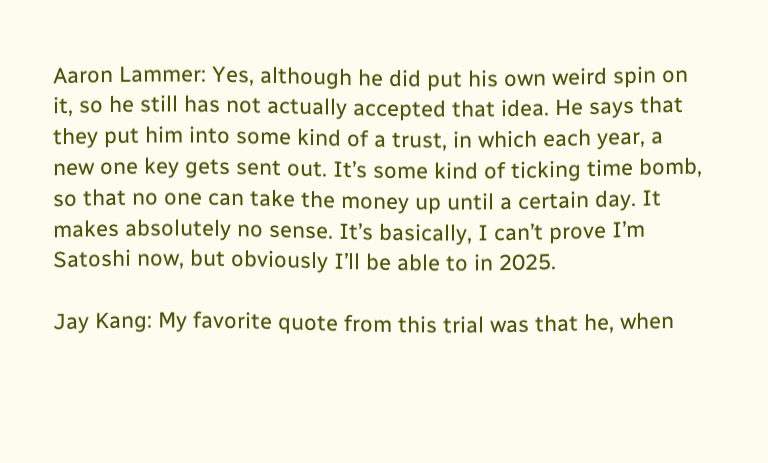Aaron Lammer: Yes, although he did put his own weird spin on it, so he still has not actually accepted that idea. He says that they put him into some kind of a trust, in which each year, a new one key gets sent out. It’s some kind of ticking time bomb, so that no one can take the money up until a certain day. It makes absolutely no sense. It’s basically, I can’t prove I’m Satoshi now, but obviously I’ll be able to in 2025.

Jay Kang: My favorite quote from this trial was that he, when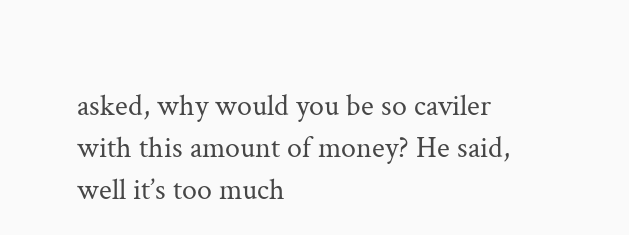asked, why would you be so caviler with this amount of money? He said, well it’s too much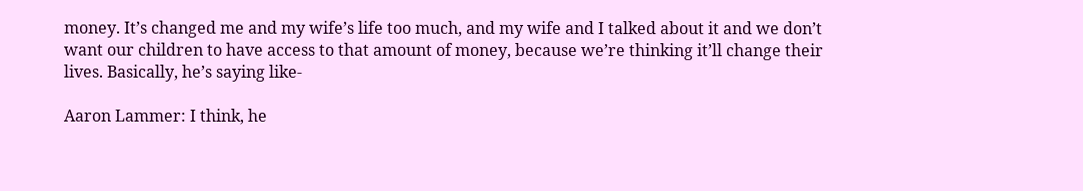money. It’s changed me and my wife’s life too much, and my wife and I talked about it and we don’t want our children to have access to that amount of money, because we’re thinking it’ll change their lives. Basically, he’s saying like-

Aaron Lammer: I think, he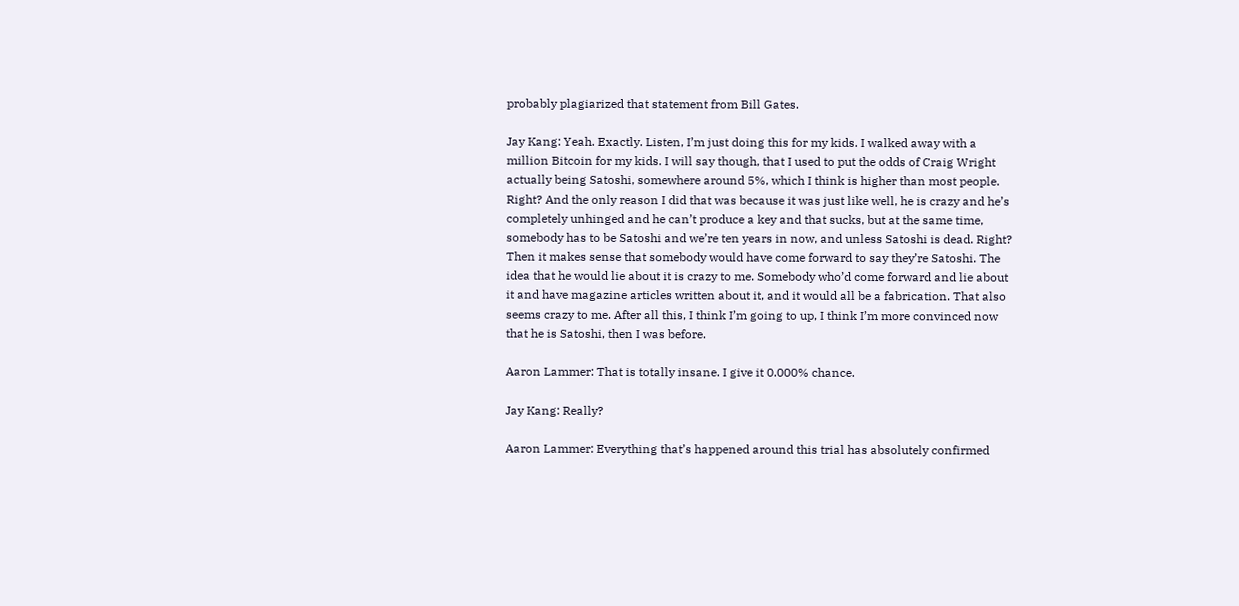probably plagiarized that statement from Bill Gates.

Jay Kang: Yeah. Exactly. Listen, I’m just doing this for my kids. I walked away with a million Bitcoin for my kids. I will say though, that I used to put the odds of Craig Wright actually being Satoshi, somewhere around 5%, which I think is higher than most people. Right? And the only reason I did that was because it was just like well, he is crazy and he’s completely unhinged and he can’t produce a key and that sucks, but at the same time, somebody has to be Satoshi and we’re ten years in now, and unless Satoshi is dead. Right? Then it makes sense that somebody would have come forward to say they’re Satoshi. The idea that he would lie about it is crazy to me. Somebody who’d come forward and lie about it and have magazine articles written about it, and it would all be a fabrication. That also seems crazy to me. After all this, I think I’m going to up, I think I’m more convinced now that he is Satoshi, then I was before.

Aaron Lammer: That is totally insane. I give it 0.000% chance.

Jay Kang: Really?

Aaron Lammer: Everything that’s happened around this trial has absolutely confirmed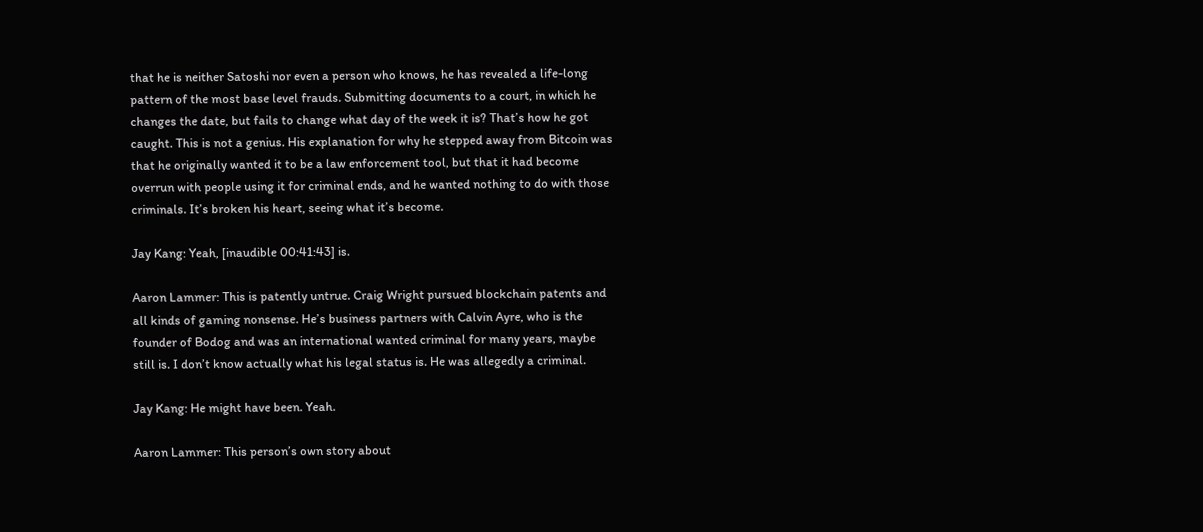that he is neither Satoshi nor even a person who knows, he has revealed a life-long pattern of the most base level frauds. Submitting documents to a court, in which he changes the date, but fails to change what day of the week it is? That’s how he got caught. This is not a genius. His explanation for why he stepped away from Bitcoin was that he originally wanted it to be a law enforcement tool, but that it had become overrun with people using it for criminal ends, and he wanted nothing to do with those criminals. It’s broken his heart, seeing what it’s become.

Jay Kang: Yeah, [inaudible 00:41:43] is.

Aaron Lammer: This is patently untrue. Craig Wright pursued blockchain patents and all kinds of gaming nonsense. He’s business partners with Calvin Ayre, who is the founder of Bodog and was an international wanted criminal for many years, maybe still is. I don’t know actually what his legal status is. He was allegedly a criminal.

Jay Kang: He might have been. Yeah.

Aaron Lammer: This person’s own story about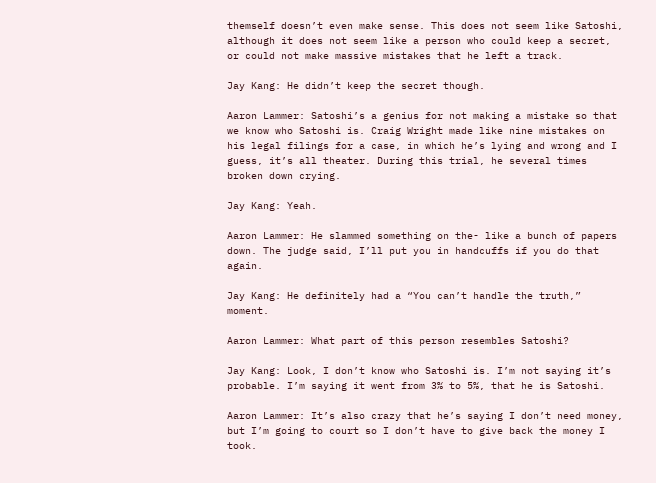themself doesn’t even make sense. This does not seem like Satoshi, although it does not seem like a person who could keep a secret, or could not make massive mistakes that he left a track.

Jay Kang: He didn’t keep the secret though.

Aaron Lammer: Satoshi’s a genius for not making a mistake so that we know who Satoshi is. Craig Wright made like nine mistakes on his legal filings for a case, in which he’s lying and wrong and I guess, it’s all theater. During this trial, he several times broken down crying.

Jay Kang: Yeah.

Aaron Lammer: He slammed something on the- like a bunch of papers down. The judge said, I’ll put you in handcuffs if you do that again.

Jay Kang: He definitely had a “You can’t handle the truth,” moment.

Aaron Lammer: What part of this person resembles Satoshi?

Jay Kang: Look, I don’t know who Satoshi is. I’m not saying it’s probable. I’m saying it went from 3% to 5%, that he is Satoshi.

Aaron Lammer: It’s also crazy that he’s saying I don’t need money, but I’m going to court so I don’t have to give back the money I took.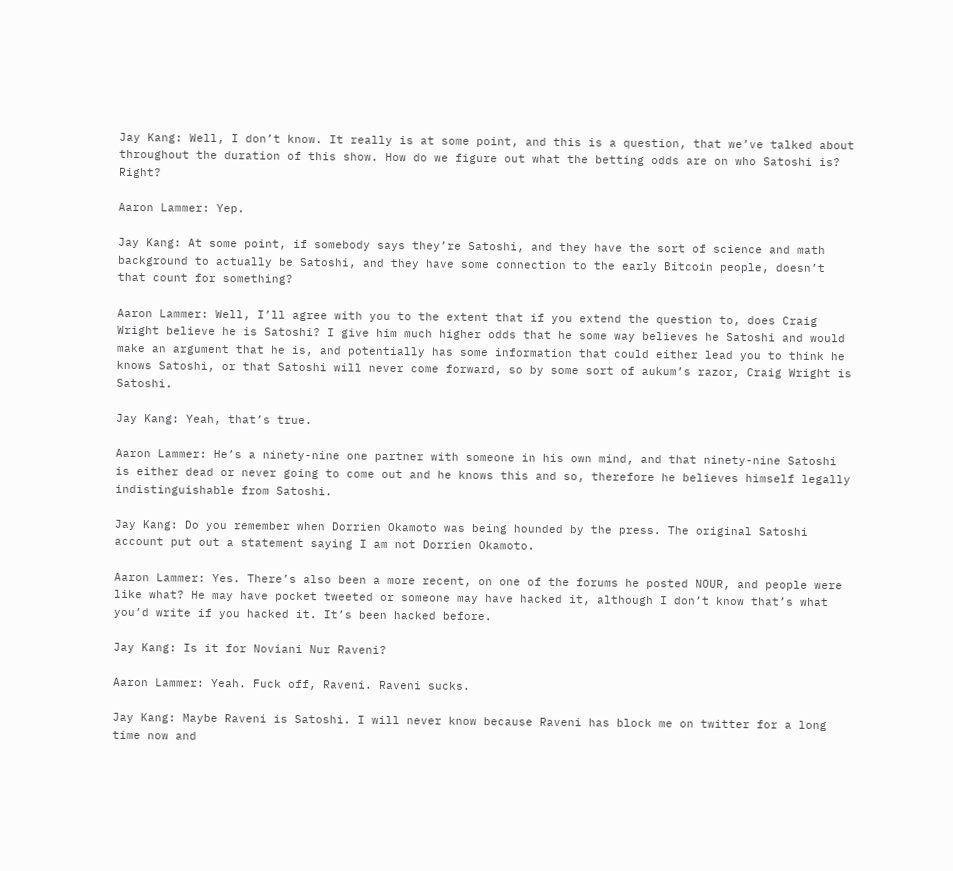Jay Kang: Well, I don’t know. It really is at some point, and this is a question, that we’ve talked about throughout the duration of this show. How do we figure out what the betting odds are on who Satoshi is? Right?

Aaron Lammer: Yep.

Jay Kang: At some point, if somebody says they’re Satoshi, and they have the sort of science and math background to actually be Satoshi, and they have some connection to the early Bitcoin people, doesn’t that count for something?

Aaron Lammer: Well, I’ll agree with you to the extent that if you extend the question to, does Craig Wright believe he is Satoshi? I give him much higher odds that he some way believes he Satoshi and would make an argument that he is, and potentially has some information that could either lead you to think he knows Satoshi, or that Satoshi will never come forward, so by some sort of aukum’s razor, Craig Wright is Satoshi.

Jay Kang: Yeah, that’s true.

Aaron Lammer: He’s a ninety-nine one partner with someone in his own mind, and that ninety-nine Satoshi is either dead or never going to come out and he knows this and so, therefore he believes himself legally indistinguishable from Satoshi.

Jay Kang: Do you remember when Dorrien Okamoto was being hounded by the press. The original Satoshi account put out a statement saying I am not Dorrien Okamoto.

Aaron Lammer: Yes. There’s also been a more recent, on one of the forums he posted NOUR, and people were like what? He may have pocket tweeted or someone may have hacked it, although I don’t know that’s what you’d write if you hacked it. It’s been hacked before.

Jay Kang: Is it for Noviani Nur Raveni?

Aaron Lammer: Yeah. Fuck off, Raveni. Raveni sucks.

Jay Kang: Maybe Raveni is Satoshi. I will never know because Raveni has block me on twitter for a long time now and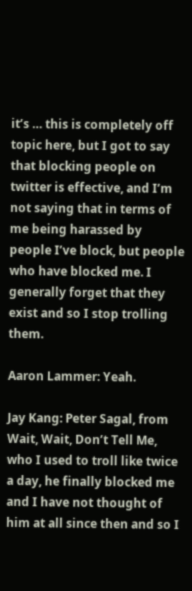it’s … this is completely off topic here, but I got to say that blocking people on twitter is effective, and I’m not saying that in terms of me being harassed by people I’ve block, but people who have blocked me. I generally forget that they exist and so I stop trolling them.

Aaron Lammer: Yeah.

Jay Kang: Peter Sagal, from Wait, Wait, Don’t Tell Me, who I used to troll like twice a day, he finally blocked me and I have not thought of him at all since then and so I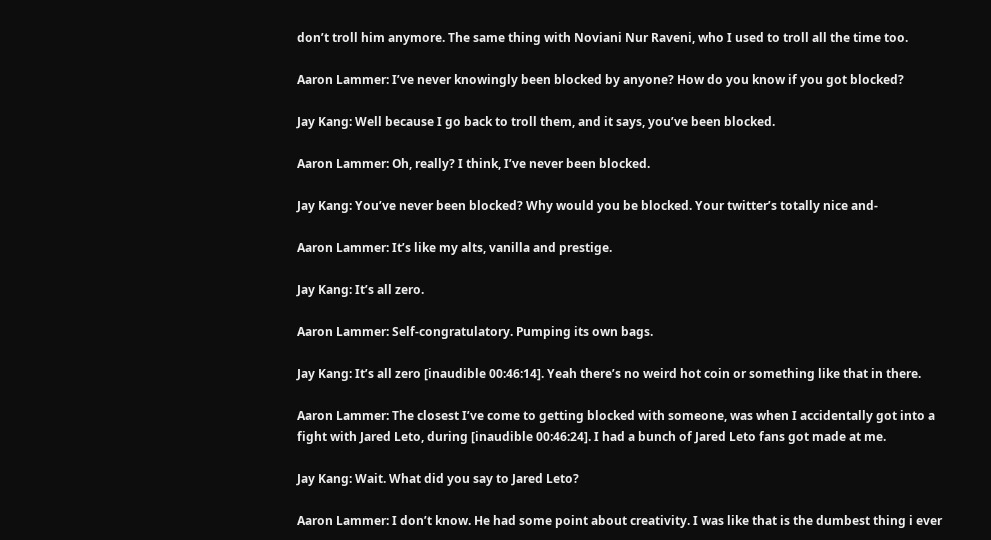don’t troll him anymore. The same thing with Noviani Nur Raveni, who I used to troll all the time too.

Aaron Lammer: I’ve never knowingly been blocked by anyone? How do you know if you got blocked?

Jay Kang: Well because I go back to troll them, and it says, you’ve been blocked.

Aaron Lammer: Oh, really? I think, I’ve never been blocked.

Jay Kang: You’ve never been blocked? Why would you be blocked. Your twitter’s totally nice and-

Aaron Lammer: It’s like my alts, vanilla and prestige.

Jay Kang: It’s all zero.

Aaron Lammer: Self-congratulatory. Pumping its own bags.

Jay Kang: It’s all zero [inaudible 00:46:14]. Yeah there’s no weird hot coin or something like that in there.

Aaron Lammer: The closest I’ve come to getting blocked with someone, was when I accidentally got into a fight with Jared Leto, during [inaudible 00:46:24]. I had a bunch of Jared Leto fans got made at me.

Jay Kang: Wait. What did you say to Jared Leto?

Aaron Lammer: I don’t know. He had some point about creativity. I was like that is the dumbest thing i ever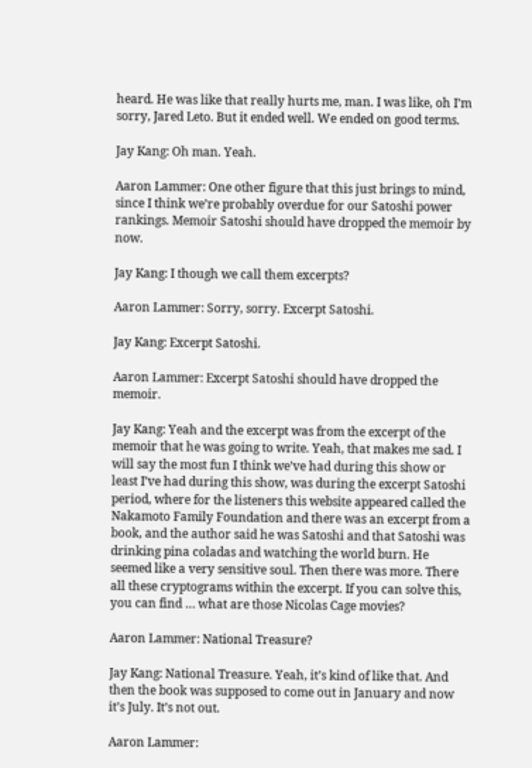heard. He was like that really hurts me, man. I was like, oh I’m sorry, Jared Leto. But it ended well. We ended on good terms.

Jay Kang: Oh man. Yeah.

Aaron Lammer: One other figure that this just brings to mind, since I think we’re probably overdue for our Satoshi power rankings. Memoir Satoshi should have dropped the memoir by now.

Jay Kang: I though we call them excerpts?

Aaron Lammer: Sorry, sorry. Excerpt Satoshi.

Jay Kang: Excerpt Satoshi.

Aaron Lammer: Excerpt Satoshi should have dropped the memoir.

Jay Kang: Yeah and the excerpt was from the excerpt of the memoir that he was going to write. Yeah, that makes me sad. I will say the most fun I think we’ve had during this show or least I’ve had during this show, was during the excerpt Satoshi period, where for the listeners this website appeared called the Nakamoto Family Foundation and there was an excerpt from a book, and the author said he was Satoshi and that Satoshi was drinking pina coladas and watching the world burn. He seemed like a very sensitive soul. Then there was more. There all these cryptograms within the excerpt. If you can solve this, you can find … what are those Nicolas Cage movies?

Aaron Lammer: National Treasure?

Jay Kang: National Treasure. Yeah, it’s kind of like that. And then the book was supposed to come out in January and now it’s July. It’s not out.

Aaron Lammer: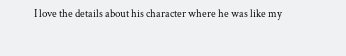I love the details about his character where he was like my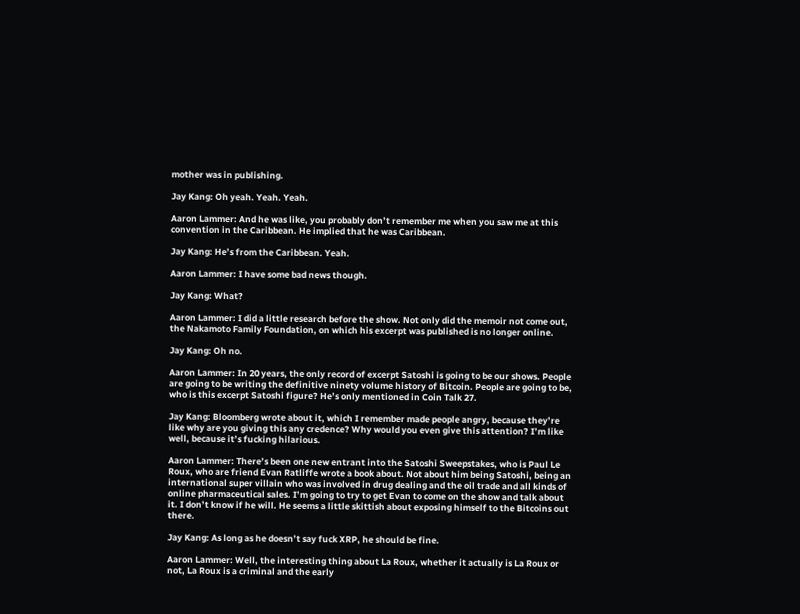mother was in publishing.

Jay Kang: Oh yeah. Yeah. Yeah.

Aaron Lammer: And he was like, you probably don’t remember me when you saw me at this convention in the Caribbean. He implied that he was Caribbean.

Jay Kang: He’s from the Caribbean. Yeah.

Aaron Lammer: I have some bad news though.

Jay Kang: What?

Aaron Lammer: I did a little research before the show. Not only did the memoir not come out, the Nakamoto Family Foundation, on which his excerpt was published is no longer online.

Jay Kang: Oh no.

Aaron Lammer: In 20 years, the only record of excerpt Satoshi is going to be our shows. People are going to be writing the definitive ninety volume history of Bitcoin. People are going to be, who is this excerpt Satoshi figure? He’s only mentioned in Coin Talk 27.

Jay Kang: Bloomberg wrote about it, which I remember made people angry, because they’re like why are you giving this any credence? Why would you even give this attention? I’m like well, because it’s fucking hilarious.

Aaron Lammer: There’s been one new entrant into the Satoshi Sweepstakes, who is Paul Le Roux, who are friend Evan Ratliffe wrote a book about. Not about him being Satoshi, being an international super villain who was involved in drug dealing and the oil trade and all kinds of online pharmaceutical sales. I’m going to try to get Evan to come on the show and talk about it. I don’t know if he will. He seems a little skittish about exposing himself to the Bitcoins out there.

Jay Kang: As long as he doesn’t say fuck XRP, he should be fine.

Aaron Lammer: Well, the interesting thing about La Roux, whether it actually is La Roux or not, La Roux is a criminal and the early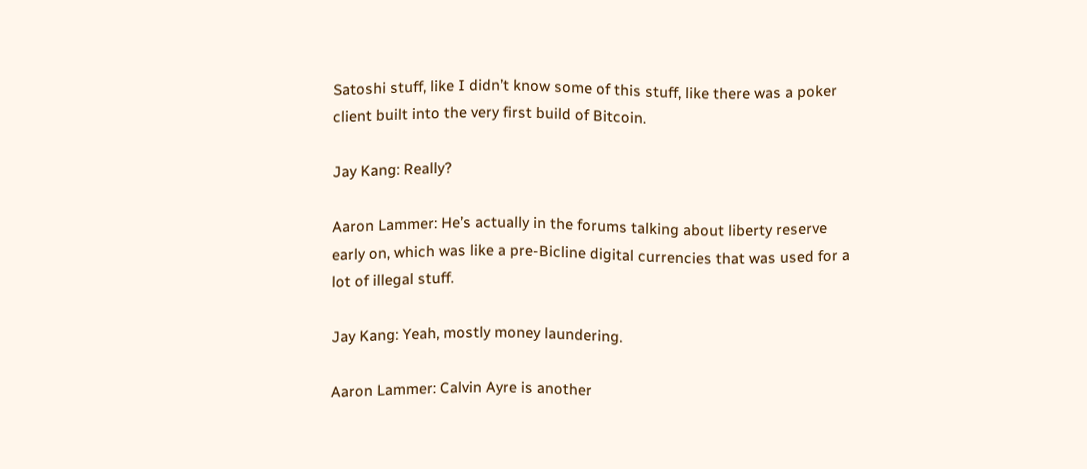Satoshi stuff, like I didn’t know some of this stuff, like there was a poker client built into the very first build of Bitcoin.

Jay Kang: Really?

Aaron Lammer: He’s actually in the forums talking about liberty reserve early on, which was like a pre-Bicline digital currencies that was used for a lot of illegal stuff.

Jay Kang: Yeah, mostly money laundering.

Aaron Lammer: Calvin Ayre is another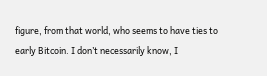figure, from that world, who seems to have ties to early Bitcoin. I don’t necessarily know, I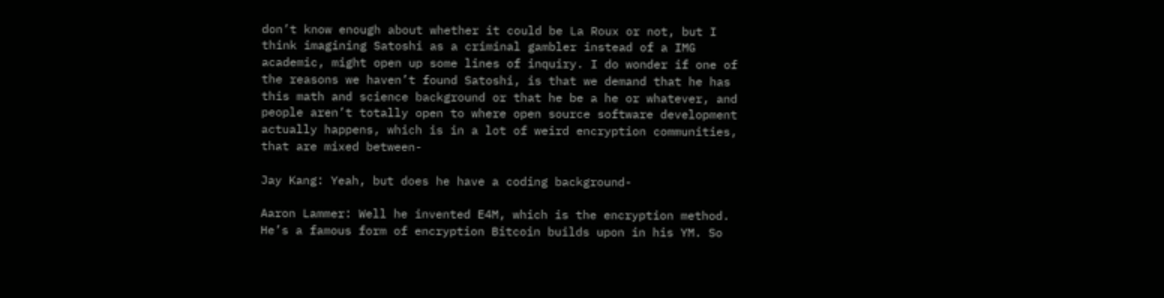don’t know enough about whether it could be La Roux or not, but I think imagining Satoshi as a criminal gambler instead of a IMG academic, might open up some lines of inquiry. I do wonder if one of the reasons we haven’t found Satoshi, is that we demand that he has this math and science background or that he be a he or whatever, and people aren’t totally open to where open source software development actually happens, which is in a lot of weird encryption communities, that are mixed between-

Jay Kang: Yeah, but does he have a coding background-

Aaron Lammer: Well he invented E4M, which is the encryption method. He’s a famous form of encryption Bitcoin builds upon in his YM. So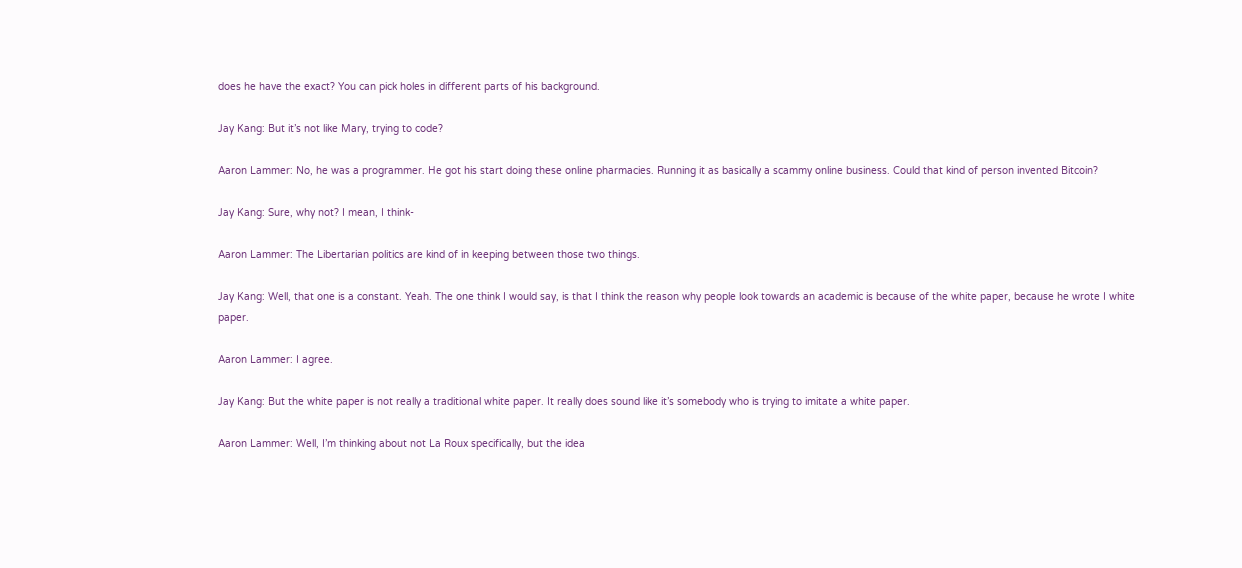does he have the exact? You can pick holes in different parts of his background.

Jay Kang: But it’s not like Mary, trying to code?

Aaron Lammer: No, he was a programmer. He got his start doing these online pharmacies. Running it as basically a scammy online business. Could that kind of person invented Bitcoin?

Jay Kang: Sure, why not? I mean, I think-

Aaron Lammer: The Libertarian politics are kind of in keeping between those two things.

Jay Kang: Well, that one is a constant. Yeah. The one think I would say, is that I think the reason why people look towards an academic is because of the white paper, because he wrote I white paper.

Aaron Lammer: I agree.

Jay Kang: But the white paper is not really a traditional white paper. It really does sound like it’s somebody who is trying to imitate a white paper.

Aaron Lammer: Well, I’m thinking about not La Roux specifically, but the idea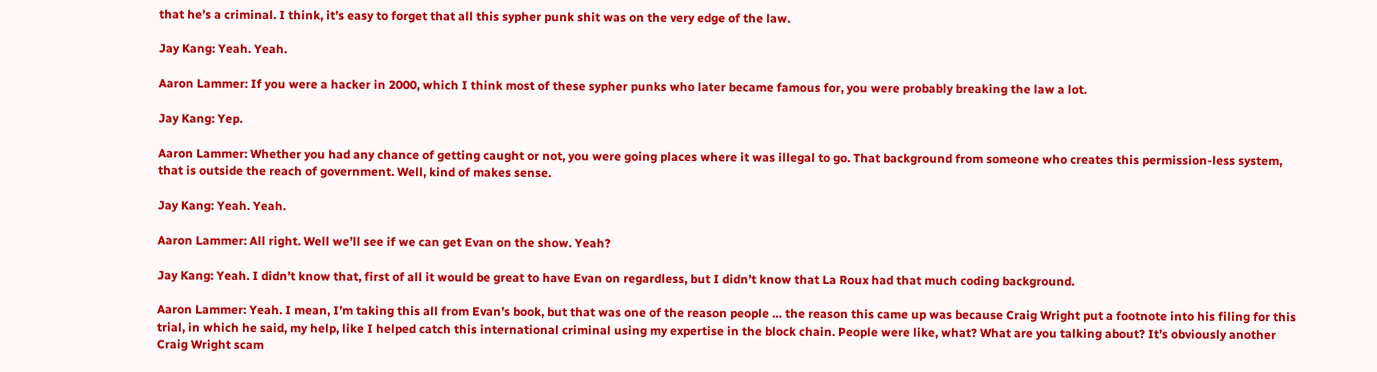that he’s a criminal. I think, it’s easy to forget that all this sypher punk shit was on the very edge of the law.

Jay Kang: Yeah. Yeah.

Aaron Lammer: If you were a hacker in 2000, which I think most of these sypher punks who later became famous for, you were probably breaking the law a lot.

Jay Kang: Yep.

Aaron Lammer: Whether you had any chance of getting caught or not, you were going places where it was illegal to go. That background from someone who creates this permission-less system, that is outside the reach of government. Well, kind of makes sense.

Jay Kang: Yeah. Yeah.

Aaron Lammer: All right. Well we’ll see if we can get Evan on the show. Yeah?

Jay Kang: Yeah. I didn’t know that, first of all it would be great to have Evan on regardless, but I didn’t know that La Roux had that much coding background.

Aaron Lammer: Yeah. I mean, I’m taking this all from Evan’s book, but that was one of the reason people … the reason this came up was because Craig Wright put a footnote into his filing for this trial, in which he said, my help, like I helped catch this international criminal using my expertise in the block chain. People were like, what? What are you talking about? It’s obviously another Craig Wright scam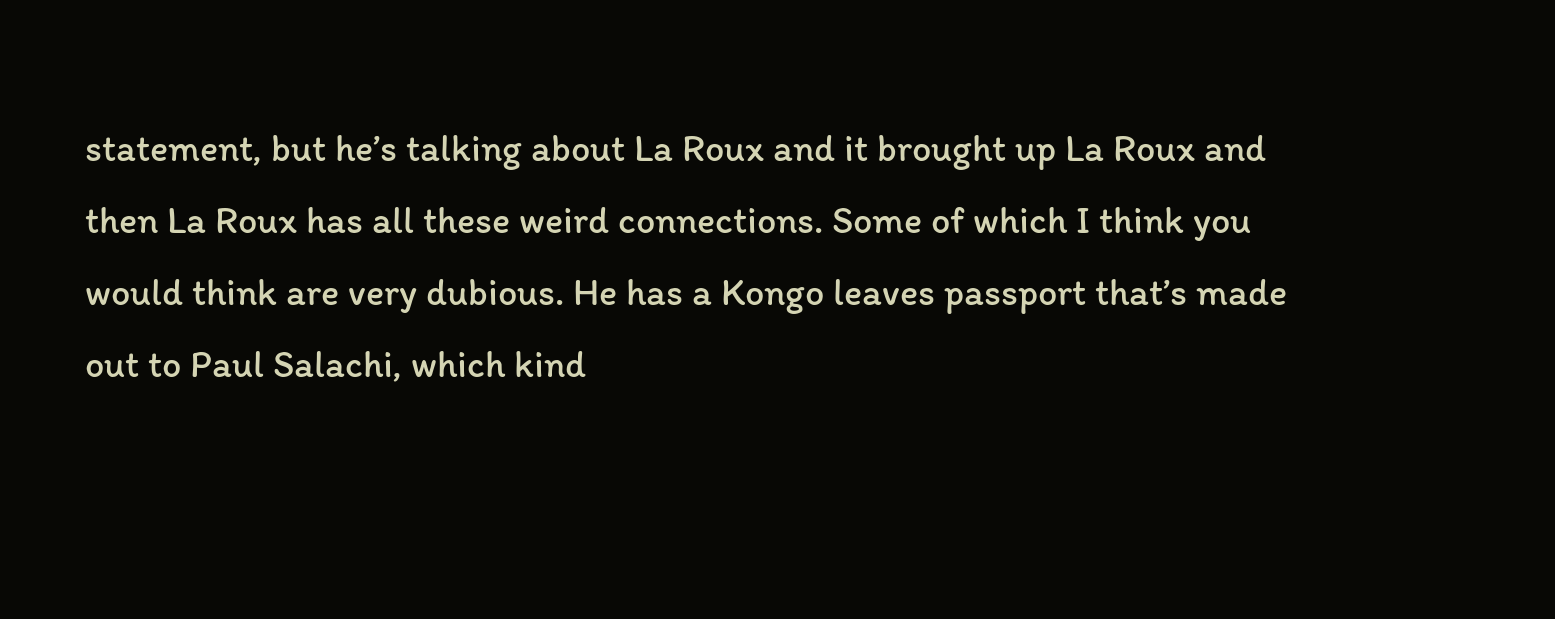statement, but he’s talking about La Roux and it brought up La Roux and then La Roux has all these weird connections. Some of which I think you would think are very dubious. He has a Kongo leaves passport that’s made out to Paul Salachi, which kind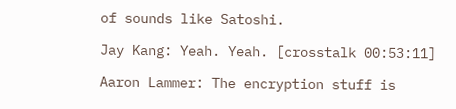of sounds like Satoshi.

Jay Kang: Yeah. Yeah. [crosstalk 00:53:11]

Aaron Lammer: The encryption stuff is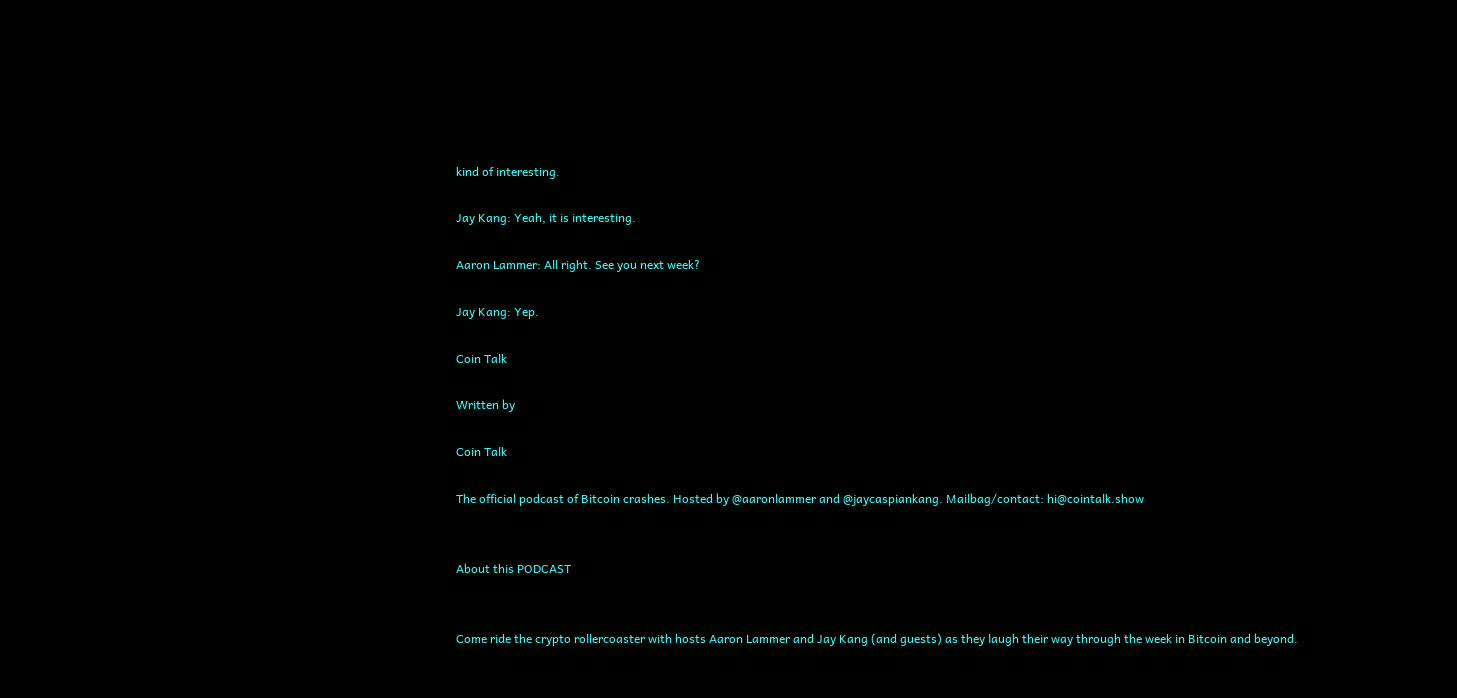kind of interesting.

Jay Kang: Yeah, it is interesting.

Aaron Lammer: All right. See you next week?

Jay Kang: Yep.

Coin Talk

Written by

Coin Talk

The official podcast of Bitcoin crashes. Hosted by @aaronlammer and @jaycaspiankang. Mailbag/contact: hi@cointalk.show


About this PODCAST


Come ride the crypto rollercoaster with hosts Aaron Lammer and Jay Kang (and guests) as they laugh their way through the week in Bitcoin and beyond.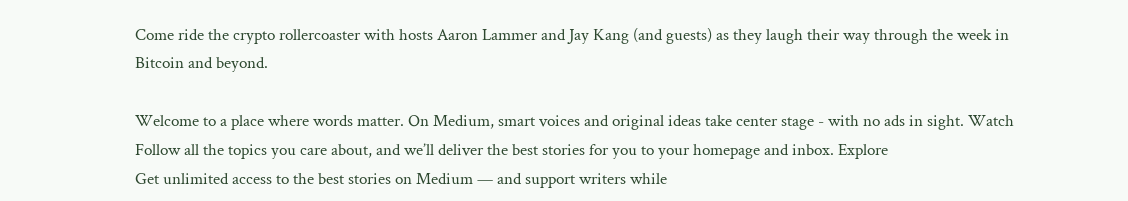Come ride the crypto rollercoaster with hosts Aaron Lammer and Jay Kang (and guests) as they laugh their way through the week in Bitcoin and beyond.

Welcome to a place where words matter. On Medium, smart voices and original ideas take center stage - with no ads in sight. Watch
Follow all the topics you care about, and we’ll deliver the best stories for you to your homepage and inbox. Explore
Get unlimited access to the best stories on Medium — and support writers while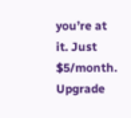you’re at it. Just $5/month. Upgrade